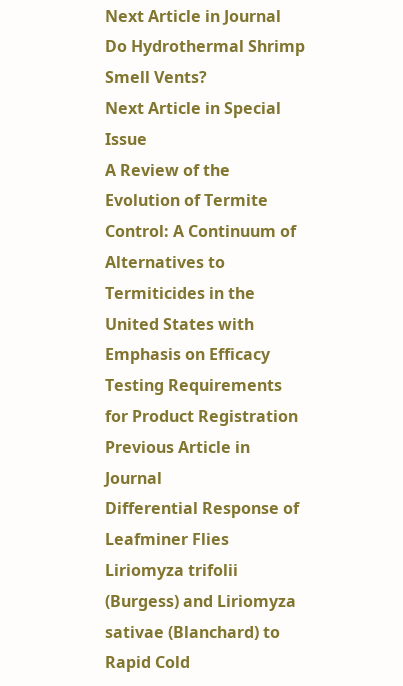Next Article in Journal
Do Hydrothermal Shrimp Smell Vents?
Next Article in Special Issue
A Review of the Evolution of Termite Control: A Continuum of Alternatives to Termiticides in the United States with Emphasis on Efficacy Testing Requirements for Product Registration
Previous Article in Journal
Differential Response of Leafminer Flies Liriomyza trifolii (Burgess) and Liriomyza sativae (Blanchard) to Rapid Cold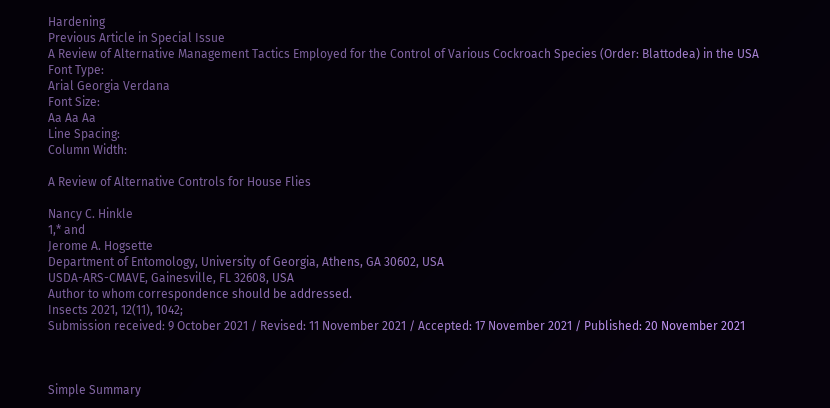Hardening
Previous Article in Special Issue
A Review of Alternative Management Tactics Employed for the Control of Various Cockroach Species (Order: Blattodea) in the USA
Font Type:
Arial Georgia Verdana
Font Size:
Aa Aa Aa
Line Spacing:
Column Width:

A Review of Alternative Controls for House Flies

Nancy C. Hinkle
1,* and
Jerome A. Hogsette
Department of Entomology, University of Georgia, Athens, GA 30602, USA
USDA-ARS-CMAVE, Gainesville, FL 32608, USA
Author to whom correspondence should be addressed.
Insects 2021, 12(11), 1042;
Submission received: 9 October 2021 / Revised: 11 November 2021 / Accepted: 17 November 2021 / Published: 20 November 2021



Simple Summary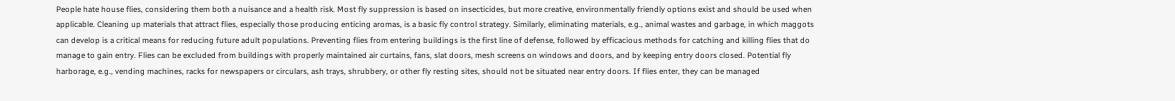People hate house flies, considering them both a nuisance and a health risk. Most fly suppression is based on insecticides, but more creative, environmentally friendly options exist and should be used when applicable. Cleaning up materials that attract flies, especially those producing enticing aromas, is a basic fly control strategy. Similarly, eliminating materials, e.g., animal wastes and garbage, in which maggots can develop is a critical means for reducing future adult populations. Preventing flies from entering buildings is the first line of defense, followed by efficacious methods for catching and killing flies that do manage to gain entry. Flies can be excluded from buildings with properly maintained air curtains, fans, slat doors, mesh screens on windows and doors, and by keeping entry doors closed. Potential fly harborage, e.g., vending machines, racks for newspapers or circulars, ash trays, shrubbery, or other fly resting sites, should not be situated near entry doors. If flies enter, they can be managed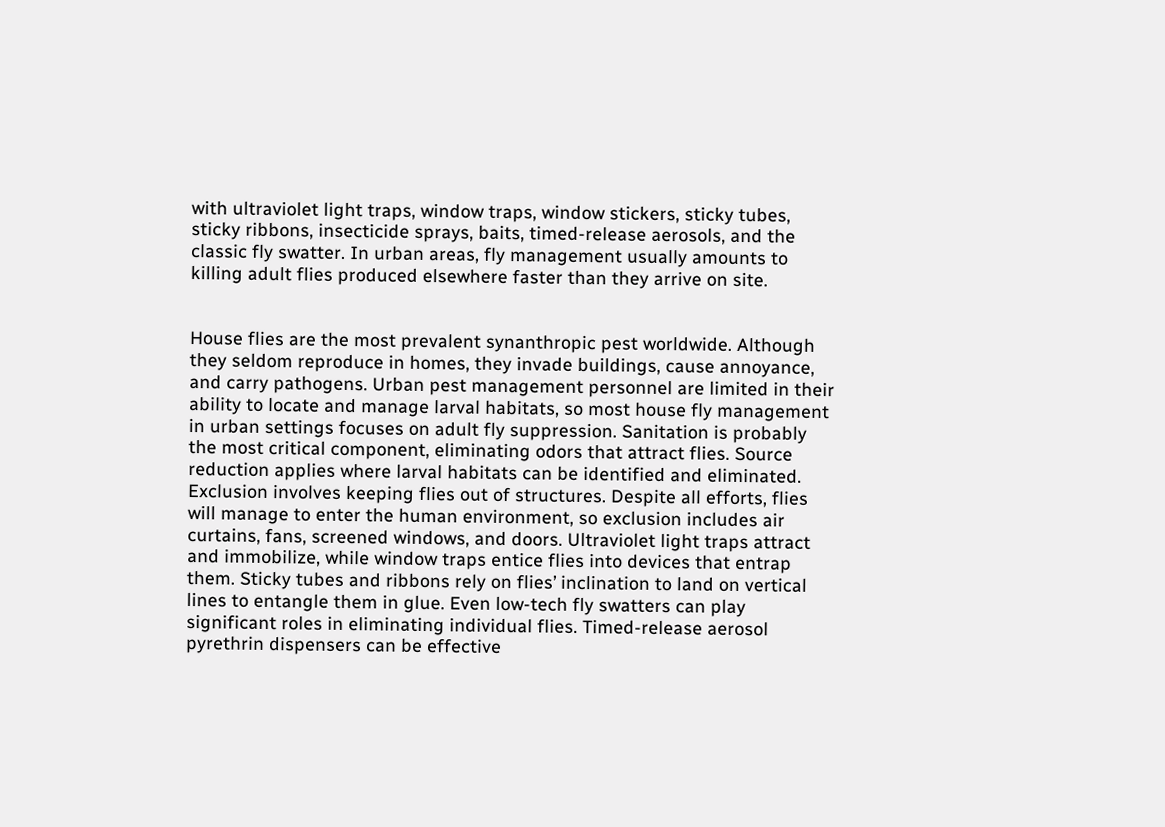with ultraviolet light traps, window traps, window stickers, sticky tubes, sticky ribbons, insecticide sprays, baits, timed-release aerosols, and the classic fly swatter. In urban areas, fly management usually amounts to killing adult flies produced elsewhere faster than they arrive on site.


House flies are the most prevalent synanthropic pest worldwide. Although they seldom reproduce in homes, they invade buildings, cause annoyance, and carry pathogens. Urban pest management personnel are limited in their ability to locate and manage larval habitats, so most house fly management in urban settings focuses on adult fly suppression. Sanitation is probably the most critical component, eliminating odors that attract flies. Source reduction applies where larval habitats can be identified and eliminated. Exclusion involves keeping flies out of structures. Despite all efforts, flies will manage to enter the human environment, so exclusion includes air curtains, fans, screened windows, and doors. Ultraviolet light traps attract and immobilize, while window traps entice flies into devices that entrap them. Sticky tubes and ribbons rely on flies’ inclination to land on vertical lines to entangle them in glue. Even low-tech fly swatters can play significant roles in eliminating individual flies. Timed-release aerosol pyrethrin dispensers can be effective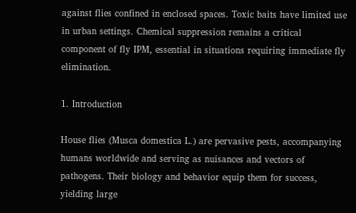against flies confined in enclosed spaces. Toxic baits have limited use in urban settings. Chemical suppression remains a critical component of fly IPM, essential in situations requiring immediate fly elimination.

1. Introduction

House flies (Musca domestica L.) are pervasive pests, accompanying humans worldwide and serving as nuisances and vectors of pathogens. Their biology and behavior equip them for success, yielding large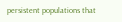persistent populations that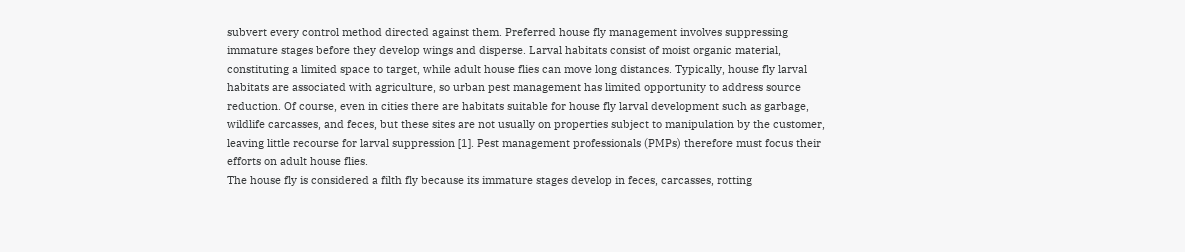subvert every control method directed against them. Preferred house fly management involves suppressing immature stages before they develop wings and disperse. Larval habitats consist of moist organic material, constituting a limited space to target, while adult house flies can move long distances. Typically, house fly larval habitats are associated with agriculture, so urban pest management has limited opportunity to address source reduction. Of course, even in cities there are habitats suitable for house fly larval development such as garbage, wildlife carcasses, and feces, but these sites are not usually on properties subject to manipulation by the customer, leaving little recourse for larval suppression [1]. Pest management professionals (PMPs) therefore must focus their efforts on adult house flies.
The house fly is considered a filth fly because its immature stages develop in feces, carcasses, rotting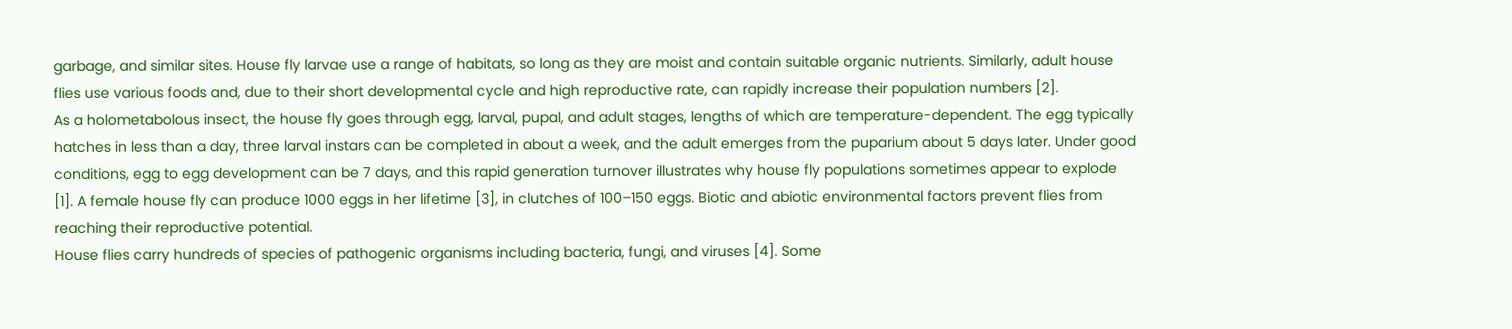garbage, and similar sites. House fly larvae use a range of habitats, so long as they are moist and contain suitable organic nutrients. Similarly, adult house flies use various foods and, due to their short developmental cycle and high reproductive rate, can rapidly increase their population numbers [2].
As a holometabolous insect, the house fly goes through egg, larval, pupal, and adult stages, lengths of which are temperature-dependent. The egg typically hatches in less than a day, three larval instars can be completed in about a week, and the adult emerges from the puparium about 5 days later. Under good conditions, egg to egg development can be 7 days, and this rapid generation turnover illustrates why house fly populations sometimes appear to explode [1]. A female house fly can produce 1000 eggs in her lifetime [3], in clutches of 100–150 eggs. Biotic and abiotic environmental factors prevent flies from reaching their reproductive potential.
House flies carry hundreds of species of pathogenic organisms including bacteria, fungi, and viruses [4]. Some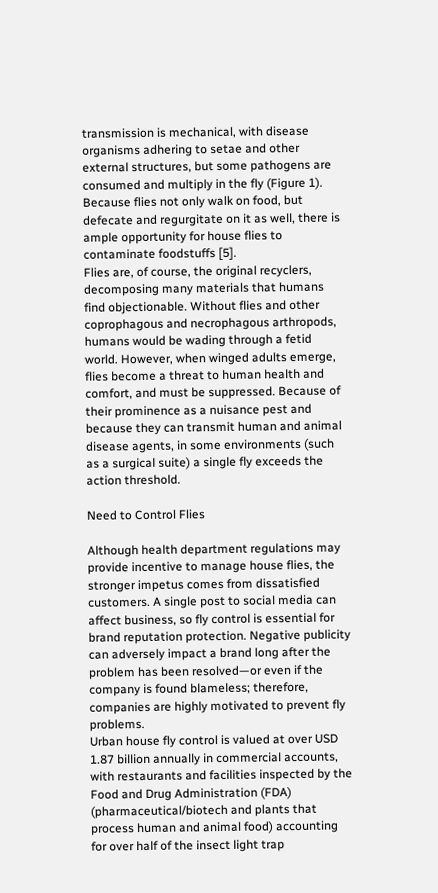transmission is mechanical, with disease organisms adhering to setae and other external structures, but some pathogens are consumed and multiply in the fly (Figure 1). Because flies not only walk on food, but defecate and regurgitate on it as well, there is ample opportunity for house flies to contaminate foodstuffs [5].
Flies are, of course, the original recyclers, decomposing many materials that humans find objectionable. Without flies and other coprophagous and necrophagous arthropods, humans would be wading through a fetid world. However, when winged adults emerge, flies become a threat to human health and comfort, and must be suppressed. Because of their prominence as a nuisance pest and because they can transmit human and animal disease agents, in some environments (such as a surgical suite) a single fly exceeds the action threshold.

Need to Control Flies

Although health department regulations may provide incentive to manage house flies, the stronger impetus comes from dissatisfied customers. A single post to social media can affect business, so fly control is essential for brand reputation protection. Negative publicity can adversely impact a brand long after the problem has been resolved—or even if the company is found blameless; therefore, companies are highly motivated to prevent fly problems.
Urban house fly control is valued at over USD 1.87 billion annually in commercial accounts, with restaurants and facilities inspected by the Food and Drug Administration (FDA) (pharmaceutical/biotech and plants that process human and animal food) accounting for over half of the insect light trap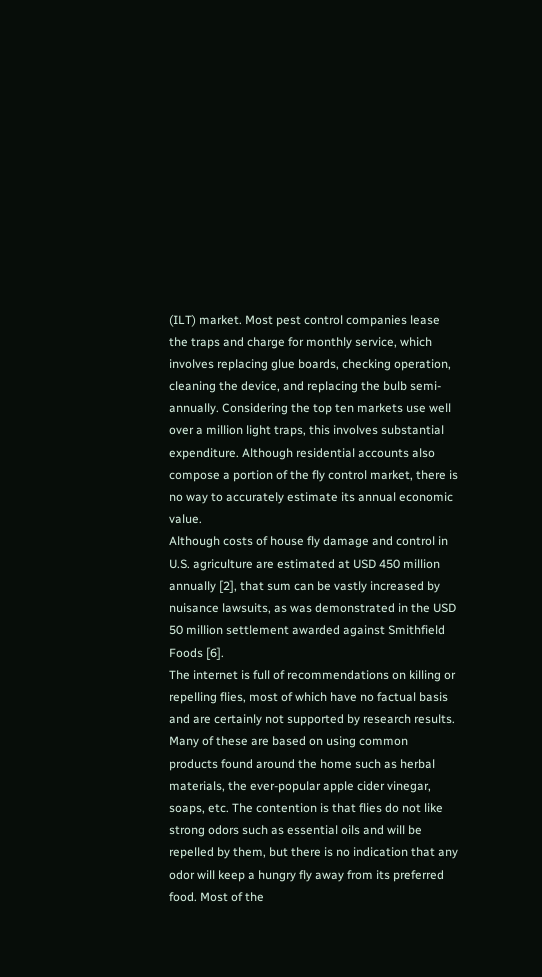(ILT) market. Most pest control companies lease the traps and charge for monthly service, which involves replacing glue boards, checking operation, cleaning the device, and replacing the bulb semi-annually. Considering the top ten markets use well over a million light traps, this involves substantial expenditure. Although residential accounts also compose a portion of the fly control market, there is no way to accurately estimate its annual economic value.
Although costs of house fly damage and control in U.S. agriculture are estimated at USD 450 million annually [2], that sum can be vastly increased by nuisance lawsuits, as was demonstrated in the USD 50 million settlement awarded against Smithfield Foods [6].
The internet is full of recommendations on killing or repelling flies, most of which have no factual basis and are certainly not supported by research results. Many of these are based on using common products found around the home such as herbal materials, the ever-popular apple cider vinegar, soaps, etc. The contention is that flies do not like strong odors such as essential oils and will be repelled by them, but there is no indication that any odor will keep a hungry fly away from its preferred food. Most of the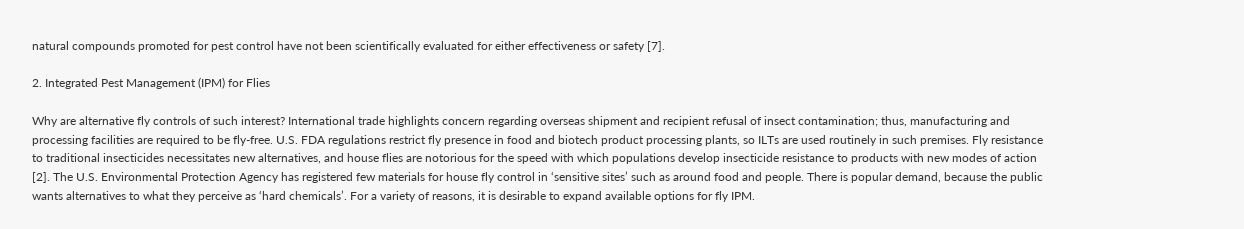natural compounds promoted for pest control have not been scientifically evaluated for either effectiveness or safety [7].

2. Integrated Pest Management (IPM) for Flies

Why are alternative fly controls of such interest? International trade highlights concern regarding overseas shipment and recipient refusal of insect contamination; thus, manufacturing and processing facilities are required to be fly-free. U.S. FDA regulations restrict fly presence in food and biotech product processing plants, so ILTs are used routinely in such premises. Fly resistance to traditional insecticides necessitates new alternatives, and house flies are notorious for the speed with which populations develop insecticide resistance to products with new modes of action [2]. The U.S. Environmental Protection Agency has registered few materials for house fly control in ‘sensitive sites’ such as around food and people. There is popular demand, because the public wants alternatives to what they perceive as ‘hard chemicals’. For a variety of reasons, it is desirable to expand available options for fly IPM.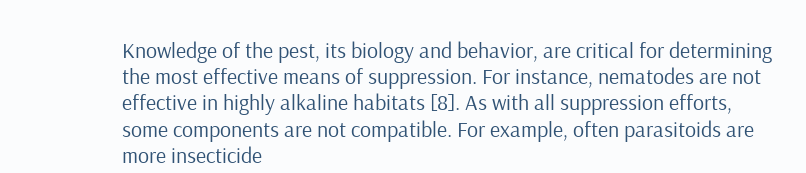Knowledge of the pest, its biology and behavior, are critical for determining the most effective means of suppression. For instance, nematodes are not effective in highly alkaline habitats [8]. As with all suppression efforts, some components are not compatible. For example, often parasitoids are more insecticide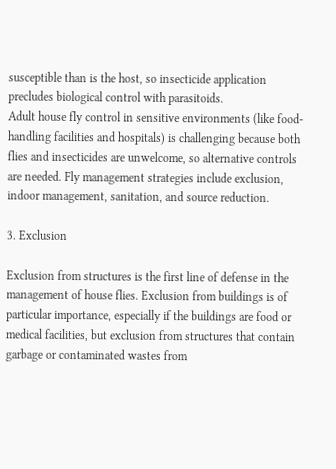susceptible than is the host, so insecticide application precludes biological control with parasitoids.
Adult house fly control in sensitive environments (like food-handling facilities and hospitals) is challenging because both flies and insecticides are unwelcome, so alternative controls are needed. Fly management strategies include exclusion, indoor management, sanitation, and source reduction.

3. Exclusion

Exclusion from structures is the first line of defense in the management of house flies. Exclusion from buildings is of particular importance, especially if the buildings are food or medical facilities, but exclusion from structures that contain garbage or contaminated wastes from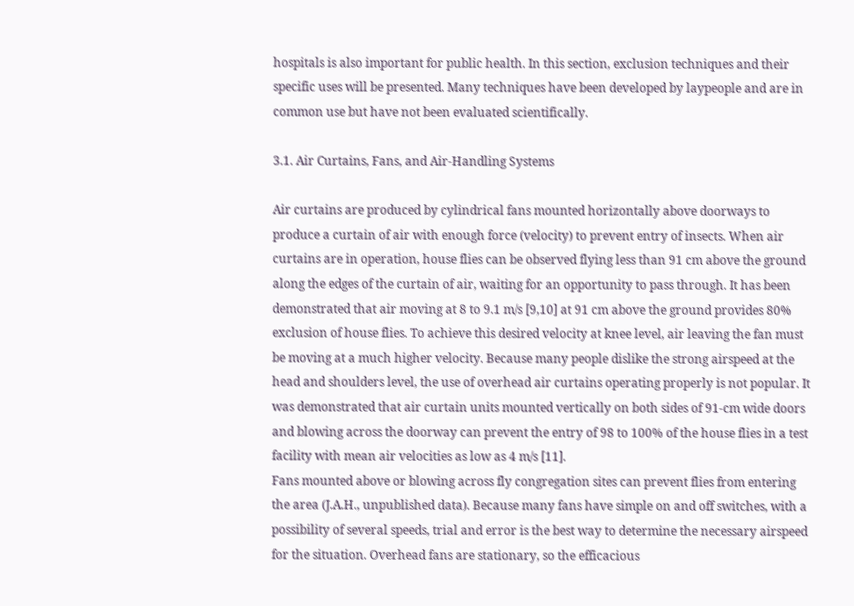hospitals is also important for public health. In this section, exclusion techniques and their specific uses will be presented. Many techniques have been developed by laypeople and are in common use but have not been evaluated scientifically.

3.1. Air Curtains, Fans, and Air-Handling Systems

Air curtains are produced by cylindrical fans mounted horizontally above doorways to produce a curtain of air with enough force (velocity) to prevent entry of insects. When air curtains are in operation, house flies can be observed flying less than 91 cm above the ground along the edges of the curtain of air, waiting for an opportunity to pass through. It has been demonstrated that air moving at 8 to 9.1 m/s [9,10] at 91 cm above the ground provides 80% exclusion of house flies. To achieve this desired velocity at knee level, air leaving the fan must be moving at a much higher velocity. Because many people dislike the strong airspeed at the head and shoulders level, the use of overhead air curtains operating properly is not popular. It was demonstrated that air curtain units mounted vertically on both sides of 91-cm wide doors and blowing across the doorway can prevent the entry of 98 to 100% of the house flies in a test facility with mean air velocities as low as 4 m/s [11].
Fans mounted above or blowing across fly congregation sites can prevent flies from entering the area (J.A.H., unpublished data). Because many fans have simple on and off switches, with a possibility of several speeds, trial and error is the best way to determine the necessary airspeed for the situation. Overhead fans are stationary, so the efficacious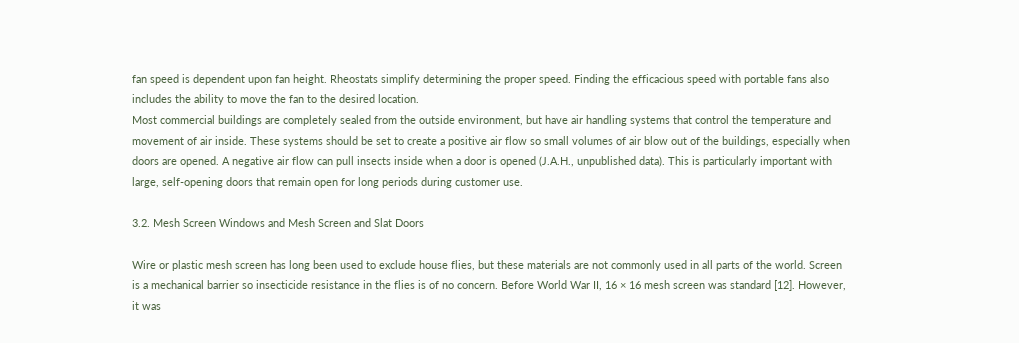fan speed is dependent upon fan height. Rheostats simplify determining the proper speed. Finding the efficacious speed with portable fans also includes the ability to move the fan to the desired location.
Most commercial buildings are completely sealed from the outside environment, but have air handling systems that control the temperature and movement of air inside. These systems should be set to create a positive air flow so small volumes of air blow out of the buildings, especially when doors are opened. A negative air flow can pull insects inside when a door is opened (J.A.H., unpublished data). This is particularly important with large, self-opening doors that remain open for long periods during customer use.

3.2. Mesh Screen Windows and Mesh Screen and Slat Doors

Wire or plastic mesh screen has long been used to exclude house flies, but these materials are not commonly used in all parts of the world. Screen is a mechanical barrier so insecticide resistance in the flies is of no concern. Before World War II, 16 × 16 mesh screen was standard [12]. However, it was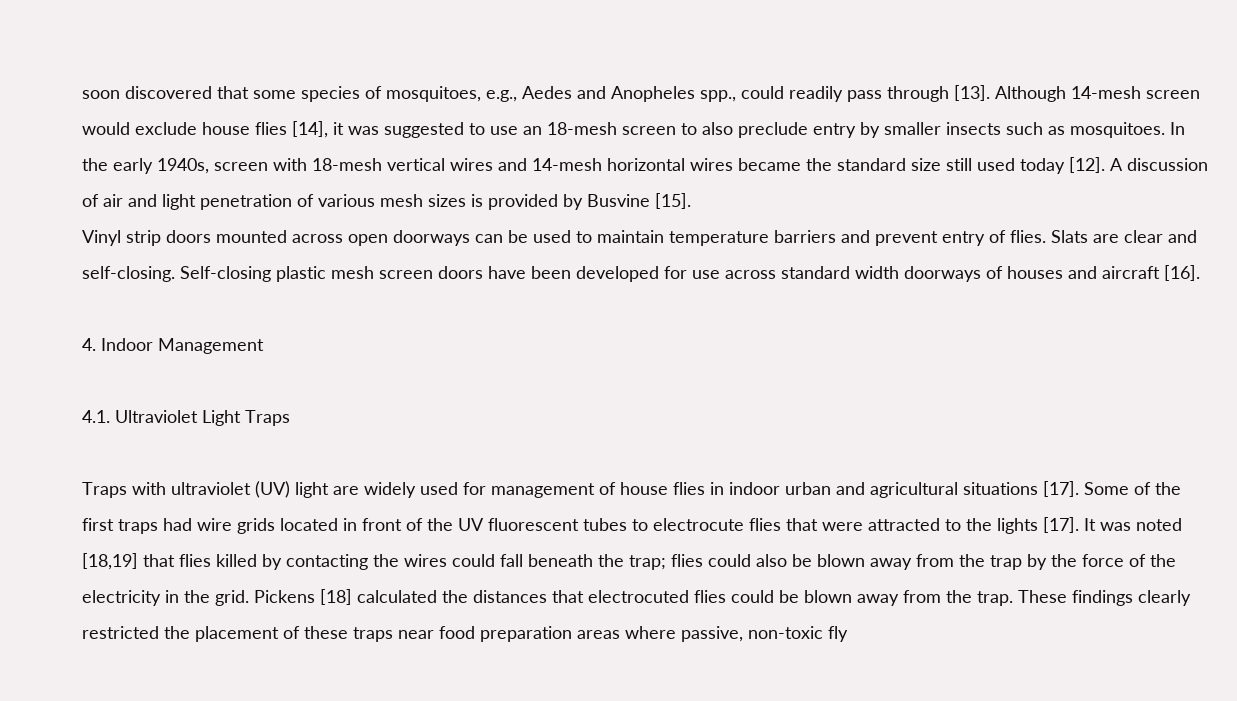soon discovered that some species of mosquitoes, e.g., Aedes and Anopheles spp., could readily pass through [13]. Although 14-mesh screen would exclude house flies [14], it was suggested to use an 18-mesh screen to also preclude entry by smaller insects such as mosquitoes. In the early 1940s, screen with 18-mesh vertical wires and 14-mesh horizontal wires became the standard size still used today [12]. A discussion of air and light penetration of various mesh sizes is provided by Busvine [15].
Vinyl strip doors mounted across open doorways can be used to maintain temperature barriers and prevent entry of flies. Slats are clear and self-closing. Self-closing plastic mesh screen doors have been developed for use across standard width doorways of houses and aircraft [16].

4. Indoor Management

4.1. Ultraviolet Light Traps

Traps with ultraviolet (UV) light are widely used for management of house flies in indoor urban and agricultural situations [17]. Some of the first traps had wire grids located in front of the UV fluorescent tubes to electrocute flies that were attracted to the lights [17]. It was noted [18,19] that flies killed by contacting the wires could fall beneath the trap; flies could also be blown away from the trap by the force of the electricity in the grid. Pickens [18] calculated the distances that electrocuted flies could be blown away from the trap. These findings clearly restricted the placement of these traps near food preparation areas where passive, non-toxic fly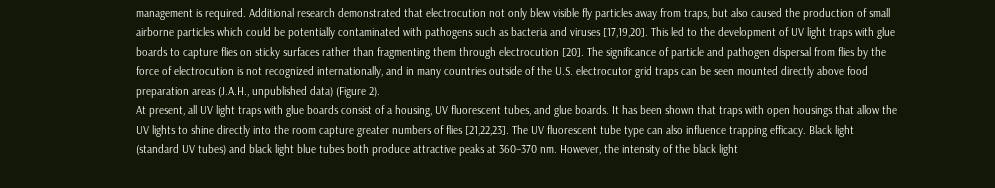management is required. Additional research demonstrated that electrocution not only blew visible fly particles away from traps, but also caused the production of small airborne particles which could be potentially contaminated with pathogens such as bacteria and viruses [17,19,20]. This led to the development of UV light traps with glue boards to capture flies on sticky surfaces rather than fragmenting them through electrocution [20]. The significance of particle and pathogen dispersal from flies by the force of electrocution is not recognized internationally, and in many countries outside of the U.S. electrocutor grid traps can be seen mounted directly above food preparation areas (J.A.H., unpublished data) (Figure 2).
At present, all UV light traps with glue boards consist of a housing, UV fluorescent tubes, and glue boards. It has been shown that traps with open housings that allow the UV lights to shine directly into the room capture greater numbers of flies [21,22,23]. The UV fluorescent tube type can also influence trapping efficacy. Black light (standard UV tubes) and black light blue tubes both produce attractive peaks at 360–370 nm. However, the intensity of the black light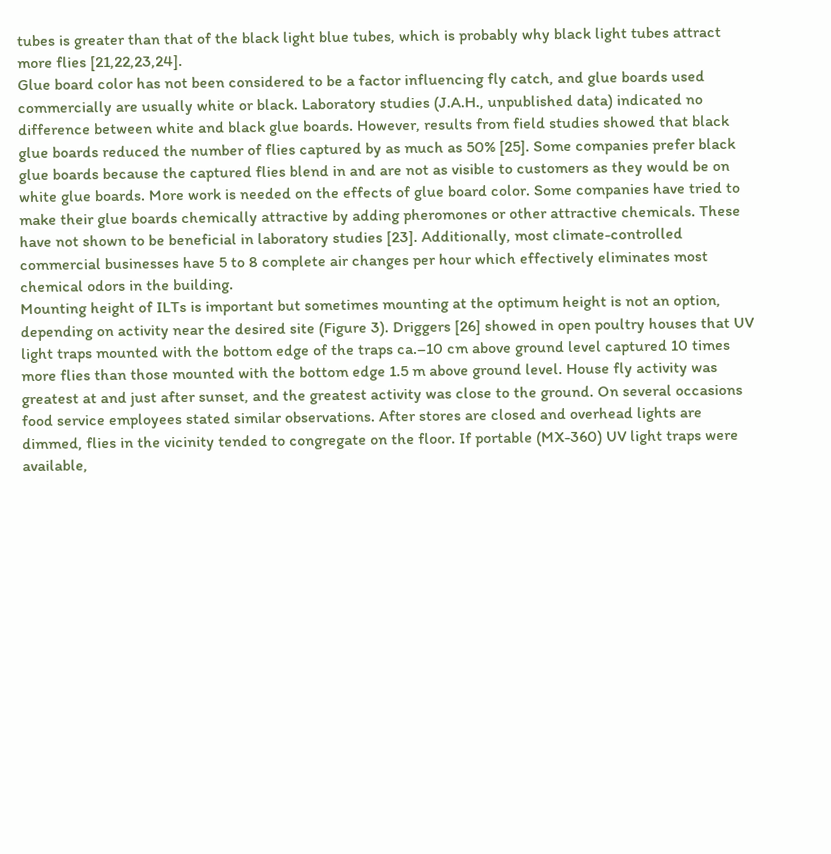tubes is greater than that of the black light blue tubes, which is probably why black light tubes attract more flies [21,22,23,24].
Glue board color has not been considered to be a factor influencing fly catch, and glue boards used commercially are usually white or black. Laboratory studies (J.A.H., unpublished data) indicated no difference between white and black glue boards. However, results from field studies showed that black glue boards reduced the number of flies captured by as much as 50% [25]. Some companies prefer black glue boards because the captured flies blend in and are not as visible to customers as they would be on white glue boards. More work is needed on the effects of glue board color. Some companies have tried to make their glue boards chemically attractive by adding pheromones or other attractive chemicals. These have not shown to be beneficial in laboratory studies [23]. Additionally, most climate-controlled commercial businesses have 5 to 8 complete air changes per hour which effectively eliminates most chemical odors in the building.
Mounting height of ILTs is important but sometimes mounting at the optimum height is not an option, depending on activity near the desired site (Figure 3). Driggers [26] showed in open poultry houses that UV light traps mounted with the bottom edge of the traps ca.–10 cm above ground level captured 10 times more flies than those mounted with the bottom edge 1.5 m above ground level. House fly activity was greatest at and just after sunset, and the greatest activity was close to the ground. On several occasions food service employees stated similar observations. After stores are closed and overhead lights are dimmed, flies in the vicinity tended to congregate on the floor. If portable (MX-360) UV light traps were available,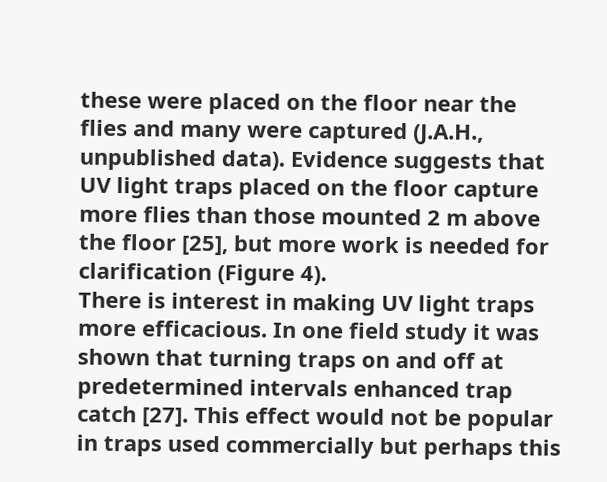these were placed on the floor near the flies and many were captured (J.A.H., unpublished data). Evidence suggests that UV light traps placed on the floor capture more flies than those mounted 2 m above the floor [25], but more work is needed for clarification (Figure 4).
There is interest in making UV light traps more efficacious. In one field study it was shown that turning traps on and off at predetermined intervals enhanced trap catch [27]. This effect would not be popular in traps used commercially but perhaps this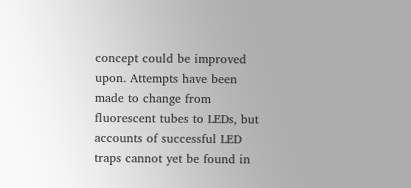concept could be improved upon. Attempts have been made to change from fluorescent tubes to LEDs, but accounts of successful LED traps cannot yet be found in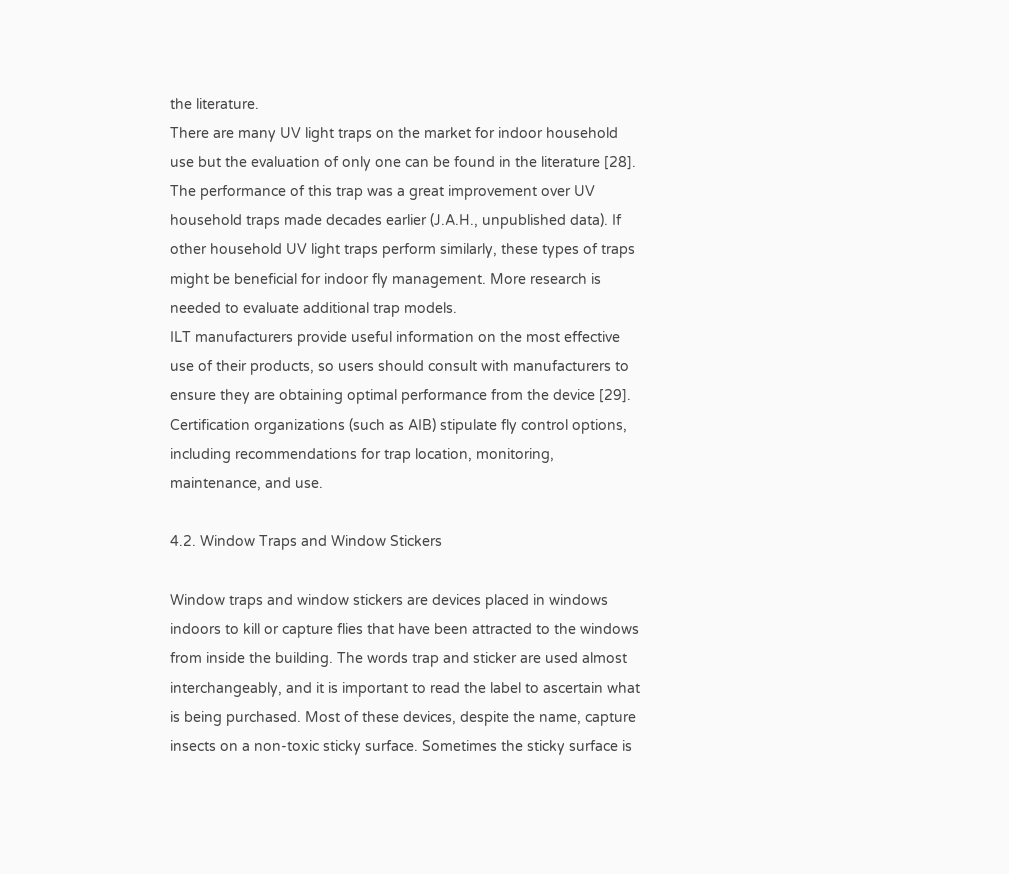the literature.
There are many UV light traps on the market for indoor household use but the evaluation of only one can be found in the literature [28]. The performance of this trap was a great improvement over UV household traps made decades earlier (J.A.H., unpublished data). If other household UV light traps perform similarly, these types of traps might be beneficial for indoor fly management. More research is needed to evaluate additional trap models.
ILT manufacturers provide useful information on the most effective use of their products, so users should consult with manufacturers to ensure they are obtaining optimal performance from the device [29]. Certification organizations (such as AIB) stipulate fly control options, including recommendations for trap location, monitoring, maintenance, and use.

4.2. Window Traps and Window Stickers

Window traps and window stickers are devices placed in windows indoors to kill or capture flies that have been attracted to the windows from inside the building. The words trap and sticker are used almost interchangeably, and it is important to read the label to ascertain what is being purchased. Most of these devices, despite the name, capture insects on a non-toxic sticky surface. Sometimes the sticky surface is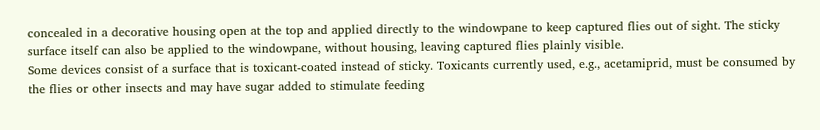concealed in a decorative housing open at the top and applied directly to the windowpane to keep captured flies out of sight. The sticky surface itself can also be applied to the windowpane, without housing, leaving captured flies plainly visible.
Some devices consist of a surface that is toxicant-coated instead of sticky. Toxicants currently used, e.g., acetamiprid, must be consumed by the flies or other insects and may have sugar added to stimulate feeding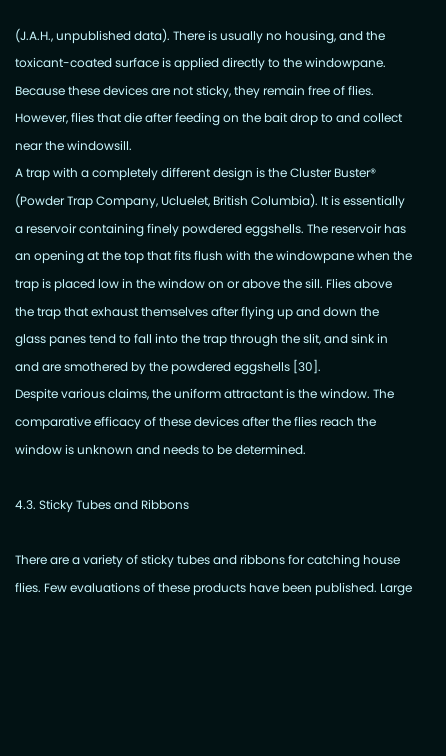(J.A.H., unpublished data). There is usually no housing, and the toxicant-coated surface is applied directly to the windowpane. Because these devices are not sticky, they remain free of flies. However, flies that die after feeding on the bait drop to and collect near the windowsill.
A trap with a completely different design is the Cluster Buster® (Powder Trap Company, Ucluelet, British Columbia). It is essentially a reservoir containing finely powdered eggshells. The reservoir has an opening at the top that fits flush with the windowpane when the trap is placed low in the window on or above the sill. Flies above the trap that exhaust themselves after flying up and down the glass panes tend to fall into the trap through the slit, and sink in and are smothered by the powdered eggshells [30].
Despite various claims, the uniform attractant is the window. The comparative efficacy of these devices after the flies reach the window is unknown and needs to be determined.

4.3. Sticky Tubes and Ribbons

There are a variety of sticky tubes and ribbons for catching house flies. Few evaluations of these products have been published. Large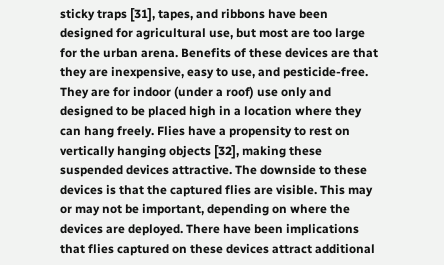sticky traps [31], tapes, and ribbons have been designed for agricultural use, but most are too large for the urban arena. Benefits of these devices are that they are inexpensive, easy to use, and pesticide-free. They are for indoor (under a roof) use only and designed to be placed high in a location where they can hang freely. Flies have a propensity to rest on vertically hanging objects [32], making these suspended devices attractive. The downside to these devices is that the captured flies are visible. This may or may not be important, depending on where the devices are deployed. There have been implications that flies captured on these devices attract additional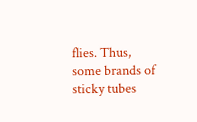flies. Thus, some brands of sticky tubes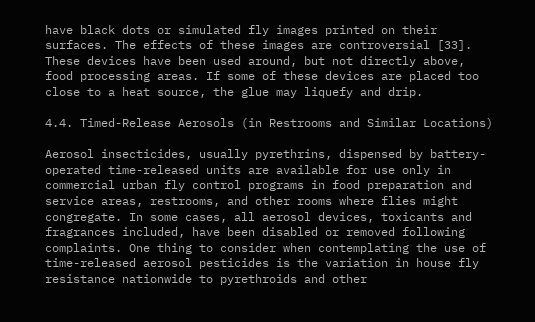have black dots or simulated fly images printed on their surfaces. The effects of these images are controversial [33]. These devices have been used around, but not directly above, food processing areas. If some of these devices are placed too close to a heat source, the glue may liquefy and drip.

4.4. Timed-Release Aerosols (in Restrooms and Similar Locations)

Aerosol insecticides, usually pyrethrins, dispensed by battery-operated time-released units are available for use only in commercial urban fly control programs in food preparation and service areas, restrooms, and other rooms where flies might congregate. In some cases, all aerosol devices, toxicants and fragrances included, have been disabled or removed following complaints. One thing to consider when contemplating the use of time-released aerosol pesticides is the variation in house fly resistance nationwide to pyrethroids and other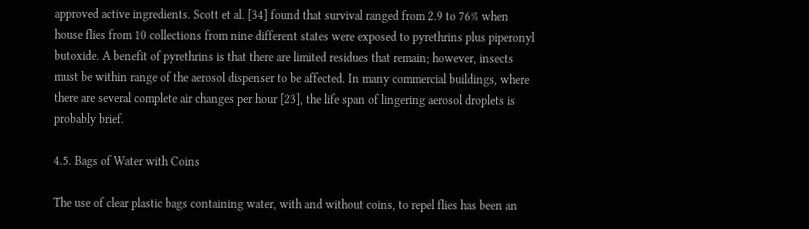approved active ingredients. Scott et al. [34] found that survival ranged from 2.9 to 76% when house flies from 10 collections from nine different states were exposed to pyrethrins plus piperonyl butoxide. A benefit of pyrethrins is that there are limited residues that remain; however, insects must be within range of the aerosol dispenser to be affected. In many commercial buildings, where there are several complete air changes per hour [23], the life span of lingering aerosol droplets is probably brief.

4.5. Bags of Water with Coins

The use of clear plastic bags containing water, with and without coins, to repel flies has been an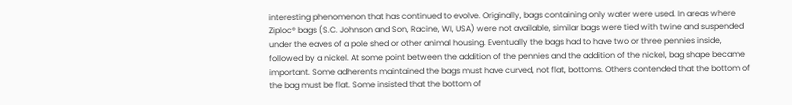interesting phenomenon that has continued to evolve. Originally, bags containing only water were used. In areas where Ziploc® bags (S.C. Johnson and Son, Racine, WI, USA) were not available, similar bags were tied with twine and suspended under the eaves of a pole shed or other animal housing. Eventually the bags had to have two or three pennies inside, followed by a nickel. At some point between the addition of the pennies and the addition of the nickel, bag shape became important. Some adherents maintained the bags must have curved, not flat, bottoms. Others contended that the bottom of the bag must be flat. Some insisted that the bottom of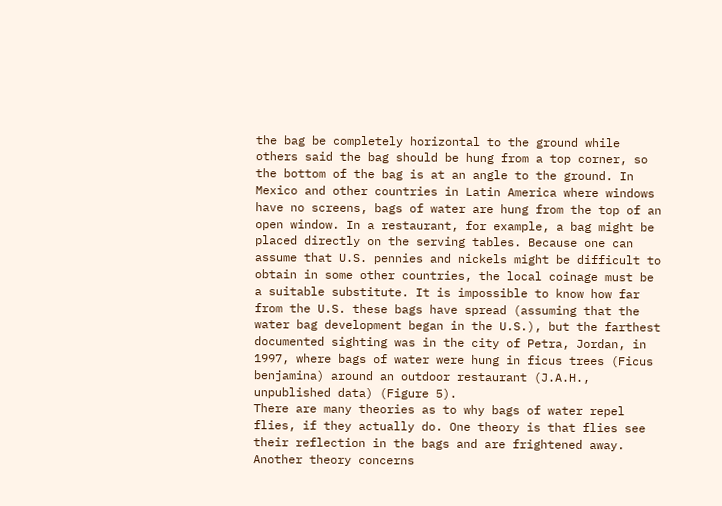the bag be completely horizontal to the ground while others said the bag should be hung from a top corner, so the bottom of the bag is at an angle to the ground. In Mexico and other countries in Latin America where windows have no screens, bags of water are hung from the top of an open window. In a restaurant, for example, a bag might be placed directly on the serving tables. Because one can assume that U.S. pennies and nickels might be difficult to obtain in some other countries, the local coinage must be a suitable substitute. It is impossible to know how far from the U.S. these bags have spread (assuming that the water bag development began in the U.S.), but the farthest documented sighting was in the city of Petra, Jordan, in 1997, where bags of water were hung in ficus trees (Ficus benjamina) around an outdoor restaurant (J.A.H., unpublished data) (Figure 5).
There are many theories as to why bags of water repel flies, if they actually do. One theory is that flies see their reflection in the bags and are frightened away. Another theory concerns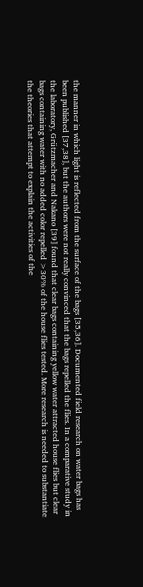the manner in which light is reflected from the surface of the bags [35,36]. Documented field research on water bags has been published [37,38], but the authors were not really convinced that the bags repelled the flies. In a comparative study in the laboratory, Grützmacher and Nakano [39] found that clear bags containing yellow water attracted house flies but clear bags containing water with no added color repelled >30% of the house flies tested. More research is needed to substantiate the theories that attempt to explain the activities of the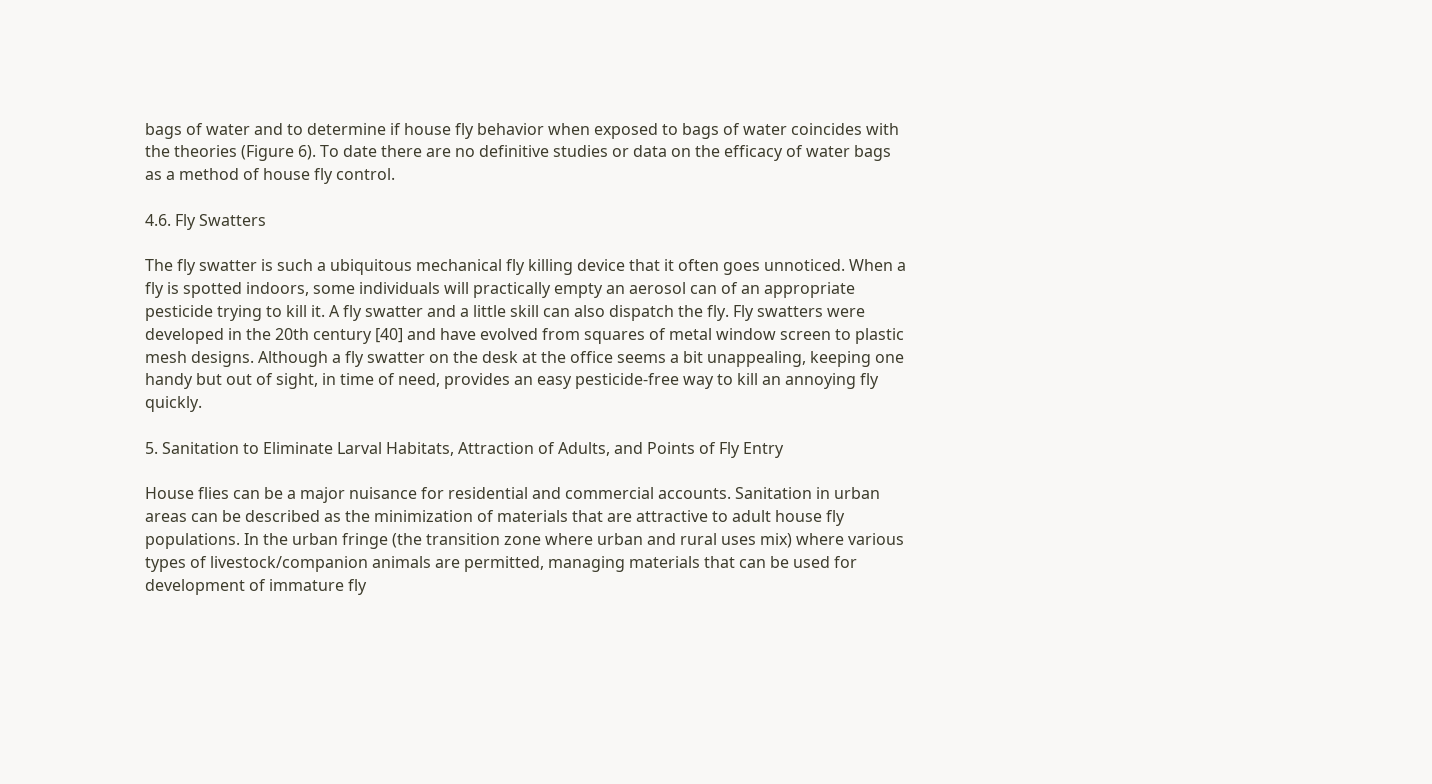bags of water and to determine if house fly behavior when exposed to bags of water coincides with the theories (Figure 6). To date there are no definitive studies or data on the efficacy of water bags as a method of house fly control.

4.6. Fly Swatters

The fly swatter is such a ubiquitous mechanical fly killing device that it often goes unnoticed. When a fly is spotted indoors, some individuals will practically empty an aerosol can of an appropriate pesticide trying to kill it. A fly swatter and a little skill can also dispatch the fly. Fly swatters were developed in the 20th century [40] and have evolved from squares of metal window screen to plastic mesh designs. Although a fly swatter on the desk at the office seems a bit unappealing, keeping one handy but out of sight, in time of need, provides an easy pesticide-free way to kill an annoying fly quickly.

5. Sanitation to Eliminate Larval Habitats, Attraction of Adults, and Points of Fly Entry

House flies can be a major nuisance for residential and commercial accounts. Sanitation in urban areas can be described as the minimization of materials that are attractive to adult house fly populations. In the urban fringe (the transition zone where urban and rural uses mix) where various types of livestock/companion animals are permitted, managing materials that can be used for development of immature fly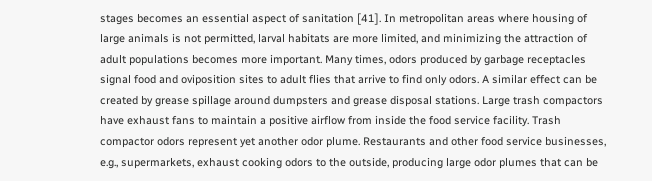stages becomes an essential aspect of sanitation [41]. In metropolitan areas where housing of large animals is not permitted, larval habitats are more limited, and minimizing the attraction of adult populations becomes more important. Many times, odors produced by garbage receptacles signal food and oviposition sites to adult flies that arrive to find only odors. A similar effect can be created by grease spillage around dumpsters and grease disposal stations. Large trash compactors have exhaust fans to maintain a positive airflow from inside the food service facility. Trash compactor odors represent yet another odor plume. Restaurants and other food service businesses, e.g., supermarkets, exhaust cooking odors to the outside, producing large odor plumes that can be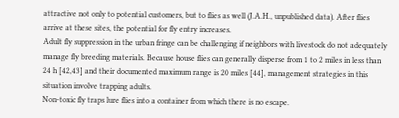attractive not only to potential customers, but to flies as well (J.A.H., unpublished data). After flies arrive at these sites, the potential for fly entry increases.
Adult fly suppression in the urban fringe can be challenging if neighbors with livestock do not adequately manage fly breeding materials. Because house flies can generally disperse from 1 to 2 miles in less than 24 h [42,43] and their documented maximum range is 20 miles [44], management strategies in this situation involve trapping adults.
Non-toxic fly traps lure flies into a container from which there is no escape.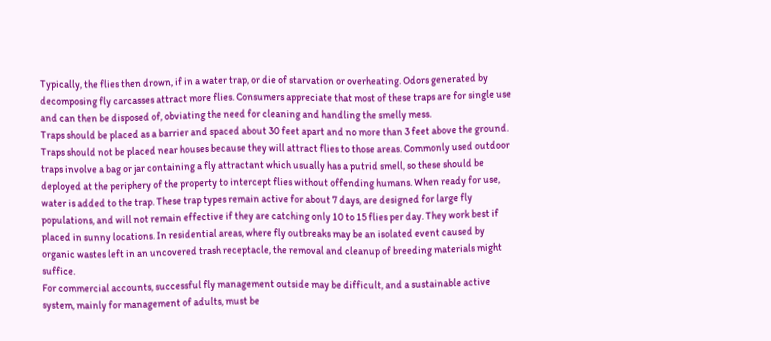Typically, the flies then drown, if in a water trap, or die of starvation or overheating. Odors generated by decomposing fly carcasses attract more flies. Consumers appreciate that most of these traps are for single use and can then be disposed of, obviating the need for cleaning and handling the smelly mess.
Traps should be placed as a barrier and spaced about 30 feet apart and no more than 3 feet above the ground. Traps should not be placed near houses because they will attract flies to those areas. Commonly used outdoor traps involve a bag or jar containing a fly attractant which usually has a putrid smell, so these should be deployed at the periphery of the property to intercept flies without offending humans. When ready for use, water is added to the trap. These trap types remain active for about 7 days, are designed for large fly populations, and will not remain effective if they are catching only 10 to 15 flies per day. They work best if placed in sunny locations. In residential areas, where fly outbreaks may be an isolated event caused by organic wastes left in an uncovered trash receptacle, the removal and cleanup of breeding materials might suffice.
For commercial accounts, successful fly management outside may be difficult, and a sustainable active system, mainly for management of adults, must be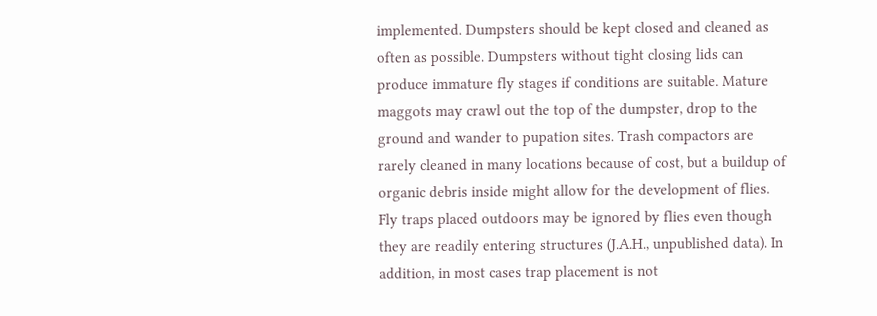implemented. Dumpsters should be kept closed and cleaned as often as possible. Dumpsters without tight closing lids can produce immature fly stages if conditions are suitable. Mature maggots may crawl out the top of the dumpster, drop to the ground and wander to pupation sites. Trash compactors are rarely cleaned in many locations because of cost, but a buildup of organic debris inside might allow for the development of flies.
Fly traps placed outdoors may be ignored by flies even though they are readily entering structures (J.A.H., unpublished data). In addition, in most cases trap placement is not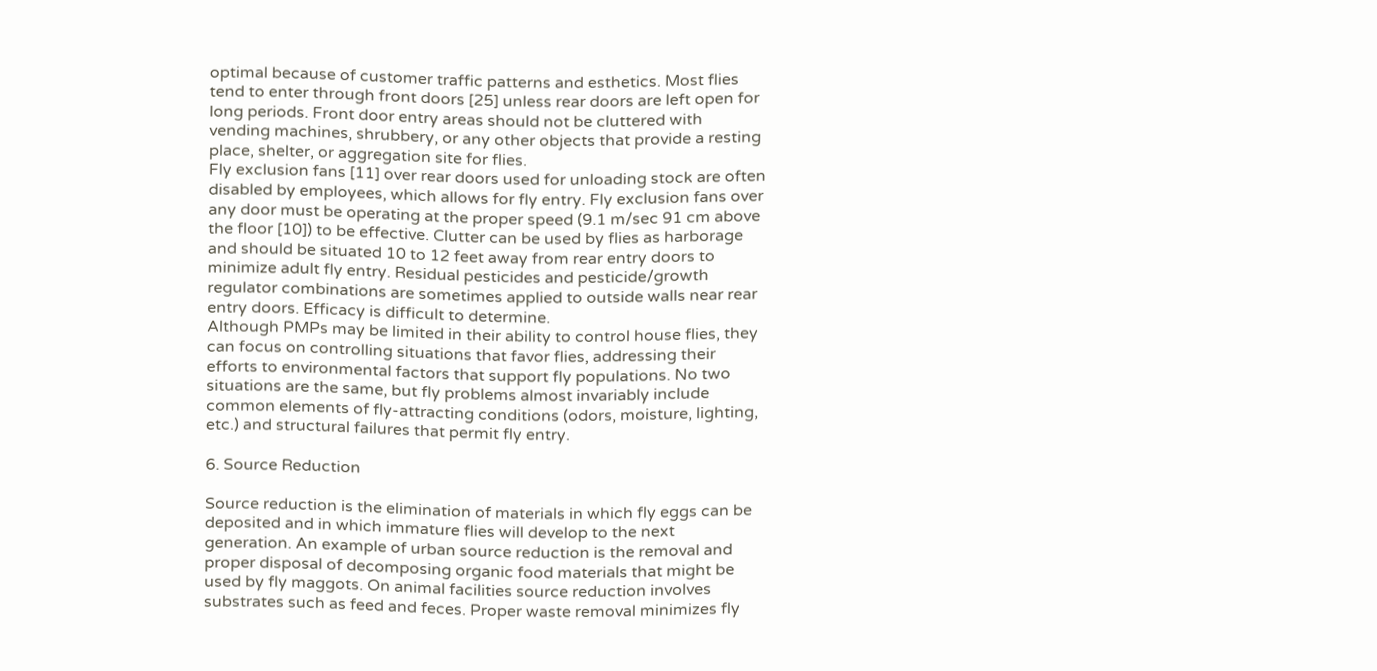optimal because of customer traffic patterns and esthetics. Most flies tend to enter through front doors [25] unless rear doors are left open for long periods. Front door entry areas should not be cluttered with vending machines, shrubbery, or any other objects that provide a resting place, shelter, or aggregation site for flies.
Fly exclusion fans [11] over rear doors used for unloading stock are often disabled by employees, which allows for fly entry. Fly exclusion fans over any door must be operating at the proper speed (9.1 m/sec 91 cm above the floor [10]) to be effective. Clutter can be used by flies as harborage and should be situated 10 to 12 feet away from rear entry doors to minimize adult fly entry. Residual pesticides and pesticide/growth regulator combinations are sometimes applied to outside walls near rear entry doors. Efficacy is difficult to determine.
Although PMPs may be limited in their ability to control house flies, they can focus on controlling situations that favor flies, addressing their efforts to environmental factors that support fly populations. No two situations are the same, but fly problems almost invariably include common elements of fly-attracting conditions (odors, moisture, lighting, etc.) and structural failures that permit fly entry.

6. Source Reduction

Source reduction is the elimination of materials in which fly eggs can be deposited and in which immature flies will develop to the next generation. An example of urban source reduction is the removal and proper disposal of decomposing organic food materials that might be used by fly maggots. On animal facilities source reduction involves substrates such as feed and feces. Proper waste removal minimizes fly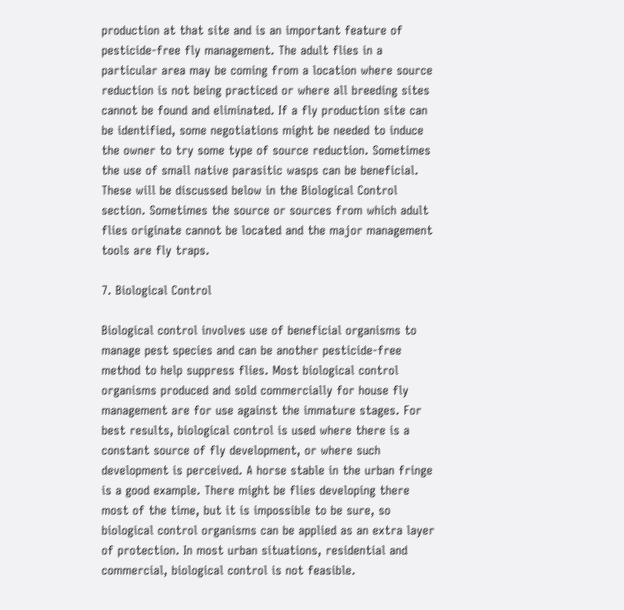production at that site and is an important feature of pesticide-free fly management. The adult flies in a particular area may be coming from a location where source reduction is not being practiced or where all breeding sites cannot be found and eliminated. If a fly production site can be identified, some negotiations might be needed to induce the owner to try some type of source reduction. Sometimes the use of small native parasitic wasps can be beneficial. These will be discussed below in the Biological Control section. Sometimes the source or sources from which adult flies originate cannot be located and the major management tools are fly traps.

7. Biological Control

Biological control involves use of beneficial organisms to manage pest species and can be another pesticide-free method to help suppress flies. Most biological control organisms produced and sold commercially for house fly management are for use against the immature stages. For best results, biological control is used where there is a constant source of fly development, or where such development is perceived. A horse stable in the urban fringe is a good example. There might be flies developing there most of the time, but it is impossible to be sure, so biological control organisms can be applied as an extra layer of protection. In most urban situations, residential and commercial, biological control is not feasible.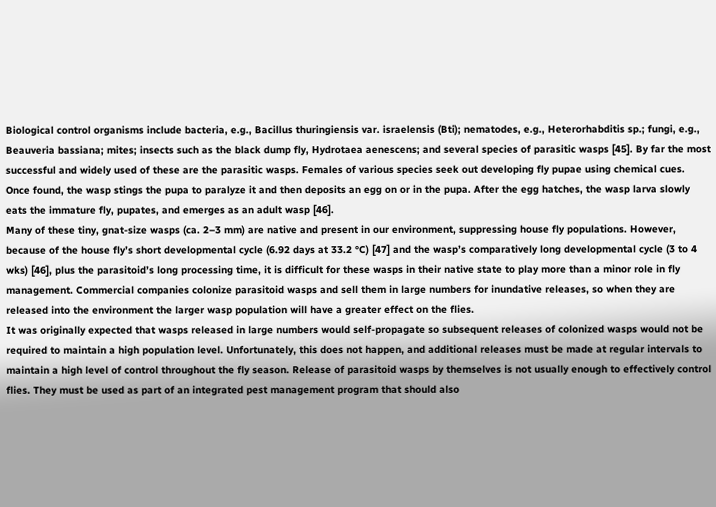Biological control organisms include bacteria, e.g., Bacillus thuringiensis var. israelensis (Bti); nematodes, e.g., Heterorhabditis sp.; fungi, e.g., Beauveria bassiana; mites; insects such as the black dump fly, Hydrotaea aenescens; and several species of parasitic wasps [45]. By far the most successful and widely used of these are the parasitic wasps. Females of various species seek out developing fly pupae using chemical cues. Once found, the wasp stings the pupa to paralyze it and then deposits an egg on or in the pupa. After the egg hatches, the wasp larva slowly eats the immature fly, pupates, and emerges as an adult wasp [46].
Many of these tiny, gnat-size wasps (ca. 2–3 mm) are native and present in our environment, suppressing house fly populations. However, because of the house fly’s short developmental cycle (6.92 days at 33.2 °C) [47] and the wasp’s comparatively long developmental cycle (3 to 4 wks) [46], plus the parasitoid’s long processing time, it is difficult for these wasps in their native state to play more than a minor role in fly management. Commercial companies colonize parasitoid wasps and sell them in large numbers for inundative releases, so when they are released into the environment the larger wasp population will have a greater effect on the flies.
It was originally expected that wasps released in large numbers would self-propagate so subsequent releases of colonized wasps would not be required to maintain a high population level. Unfortunately, this does not happen, and additional releases must be made at regular intervals to maintain a high level of control throughout the fly season. Release of parasitoid wasps by themselves is not usually enough to effectively control flies. They must be used as part of an integrated pest management program that should also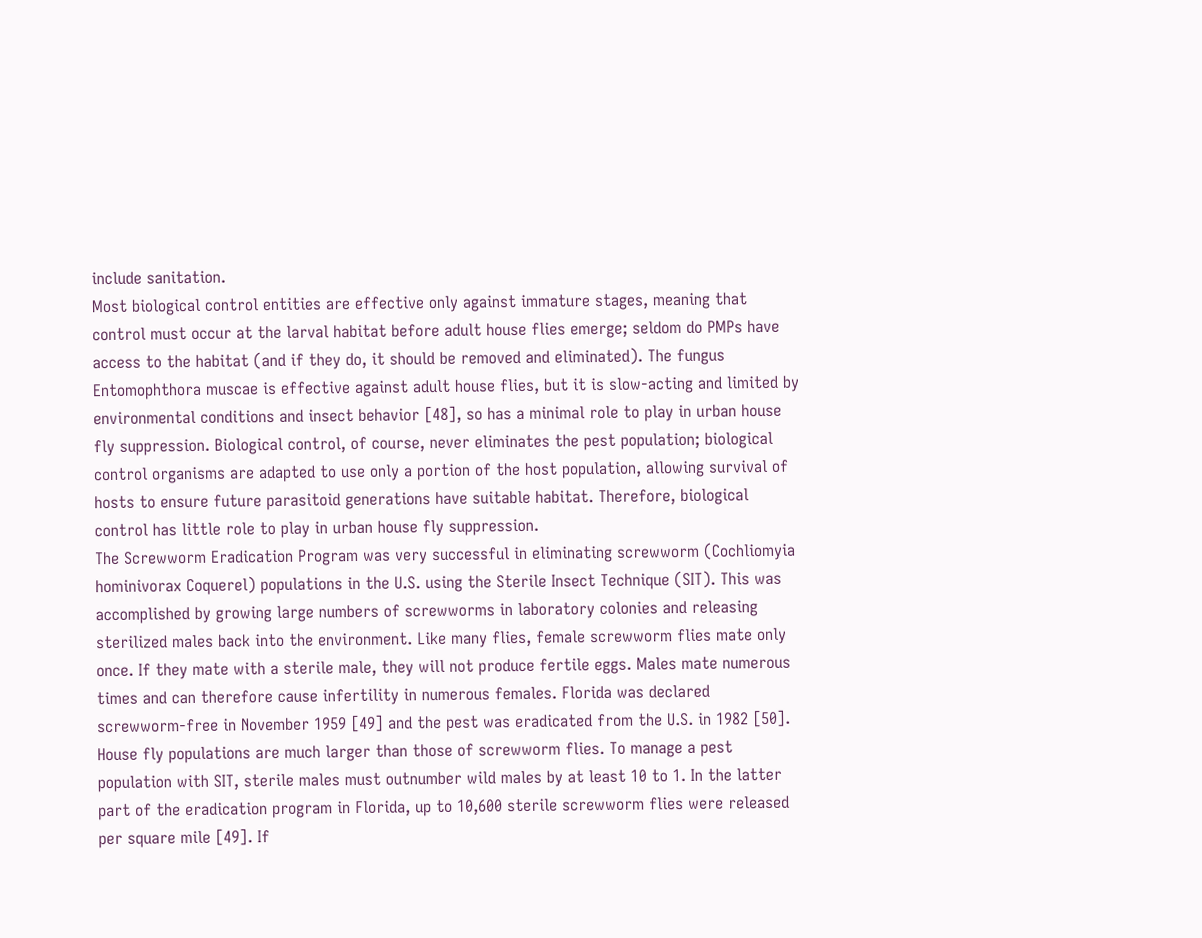include sanitation.
Most biological control entities are effective only against immature stages, meaning that control must occur at the larval habitat before adult house flies emerge; seldom do PMPs have access to the habitat (and if they do, it should be removed and eliminated). The fungus Entomophthora muscae is effective against adult house flies, but it is slow-acting and limited by environmental conditions and insect behavior [48], so has a minimal role to play in urban house fly suppression. Biological control, of course, never eliminates the pest population; biological control organisms are adapted to use only a portion of the host population, allowing survival of hosts to ensure future parasitoid generations have suitable habitat. Therefore, biological control has little role to play in urban house fly suppression.
The Screwworm Eradication Program was very successful in eliminating screwworm (Cochliomyia hominivorax Coquerel) populations in the U.S. using the Sterile Insect Technique (SIT). This was accomplished by growing large numbers of screwworms in laboratory colonies and releasing sterilized males back into the environment. Like many flies, female screwworm flies mate only once. If they mate with a sterile male, they will not produce fertile eggs. Males mate numerous times and can therefore cause infertility in numerous females. Florida was declared screwworm-free in November 1959 [49] and the pest was eradicated from the U.S. in 1982 [50]. House fly populations are much larger than those of screwworm flies. To manage a pest population with SIT, sterile males must outnumber wild males by at least 10 to 1. In the latter part of the eradication program in Florida, up to 10,600 sterile screwworm flies were released per square mile [49]. If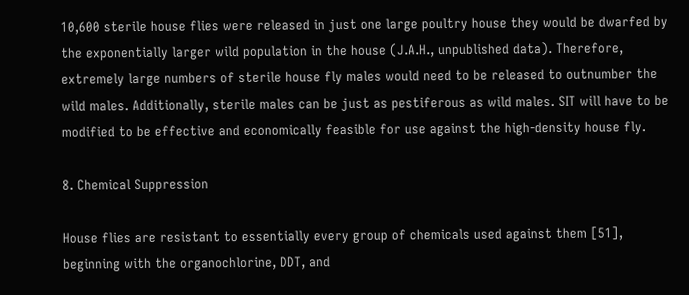10,600 sterile house flies were released in just one large poultry house they would be dwarfed by the exponentially larger wild population in the house (J.A.H., unpublished data). Therefore, extremely large numbers of sterile house fly males would need to be released to outnumber the wild males. Additionally, sterile males can be just as pestiferous as wild males. SIT will have to be modified to be effective and economically feasible for use against the high-density house fly.

8. Chemical Suppression

House flies are resistant to essentially every group of chemicals used against them [51], beginning with the organochlorine, DDT, and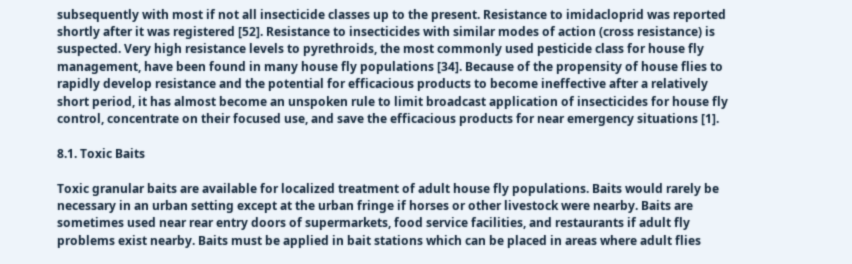subsequently with most if not all insecticide classes up to the present. Resistance to imidacloprid was reported shortly after it was registered [52]. Resistance to insecticides with similar modes of action (cross resistance) is suspected. Very high resistance levels to pyrethroids, the most commonly used pesticide class for house fly management, have been found in many house fly populations [34]. Because of the propensity of house flies to rapidly develop resistance and the potential for efficacious products to become ineffective after a relatively short period, it has almost become an unspoken rule to limit broadcast application of insecticides for house fly control, concentrate on their focused use, and save the efficacious products for near emergency situations [1].

8.1. Toxic Baits

Toxic granular baits are available for localized treatment of adult house fly populations. Baits would rarely be necessary in an urban setting except at the urban fringe if horses or other livestock were nearby. Baits are sometimes used near rear entry doors of supermarkets, food service facilities, and restaurants if adult fly problems exist nearby. Baits must be applied in bait stations which can be placed in areas where adult flies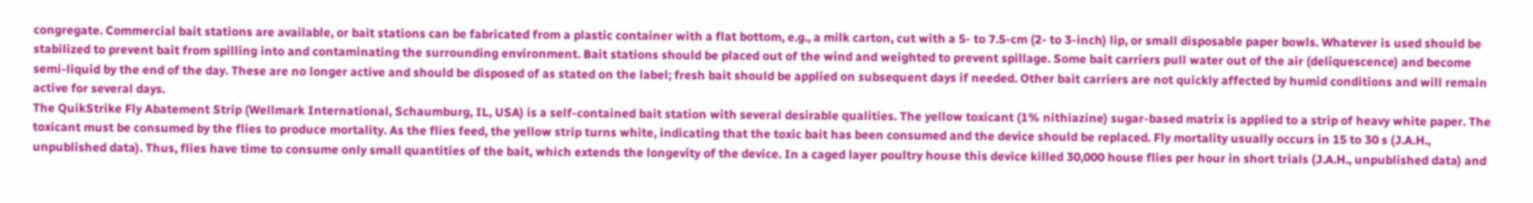congregate. Commercial bait stations are available, or bait stations can be fabricated from a plastic container with a flat bottom, e.g., a milk carton, cut with a 5- to 7.5-cm (2- to 3-inch) lip, or small disposable paper bowls. Whatever is used should be stabilized to prevent bait from spilling into and contaminating the surrounding environment. Bait stations should be placed out of the wind and weighted to prevent spillage. Some bait carriers pull water out of the air (deliquescence) and become semi-liquid by the end of the day. These are no longer active and should be disposed of as stated on the label; fresh bait should be applied on subsequent days if needed. Other bait carriers are not quickly affected by humid conditions and will remain active for several days.
The QuikStrike Fly Abatement Strip (Wellmark International, Schaumburg, IL, USA) is a self-contained bait station with several desirable qualities. The yellow toxicant (1% nithiazine) sugar-based matrix is applied to a strip of heavy white paper. The toxicant must be consumed by the flies to produce mortality. As the flies feed, the yellow strip turns white, indicating that the toxic bait has been consumed and the device should be replaced. Fly mortality usually occurs in 15 to 30 s (J.A.H., unpublished data). Thus, flies have time to consume only small quantities of the bait, which extends the longevity of the device. In a caged layer poultry house this device killed 30,000 house flies per hour in short trials (J.A.H., unpublished data) and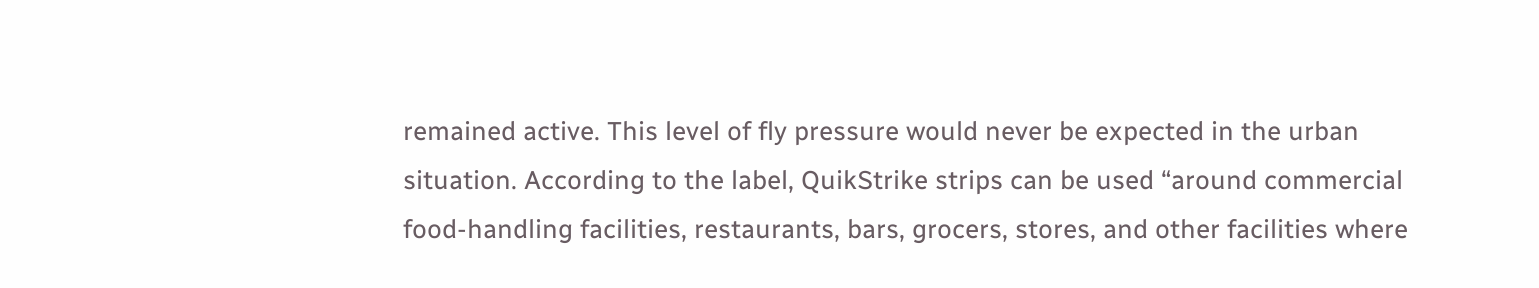remained active. This level of fly pressure would never be expected in the urban situation. According to the label, QuikStrike strips can be used “around commercial food-handling facilities, restaurants, bars, grocers, stores, and other facilities where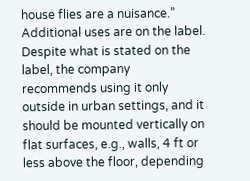house flies are a nuisance.” Additional uses are on the label. Despite what is stated on the label, the company recommends using it only outside in urban settings, and it should be mounted vertically on flat surfaces, e.g., walls, 4 ft or less above the floor, depending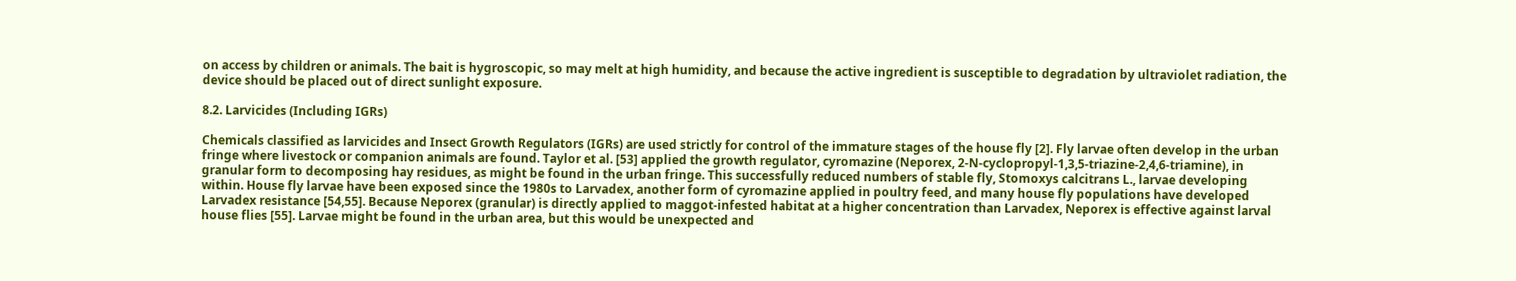on access by children or animals. The bait is hygroscopic, so may melt at high humidity, and because the active ingredient is susceptible to degradation by ultraviolet radiation, the device should be placed out of direct sunlight exposure.

8.2. Larvicides (Including IGRs)

Chemicals classified as larvicides and Insect Growth Regulators (IGRs) are used strictly for control of the immature stages of the house fly [2]. Fly larvae often develop in the urban fringe where livestock or companion animals are found. Taylor et al. [53] applied the growth regulator, cyromazine (Neporex, 2-N-cyclopropyl-1,3,5-triazine-2,4,6-triamine), in granular form to decomposing hay residues, as might be found in the urban fringe. This successfully reduced numbers of stable fly, Stomoxys calcitrans L., larvae developing within. House fly larvae have been exposed since the 1980s to Larvadex, another form of cyromazine applied in poultry feed, and many house fly populations have developed Larvadex resistance [54,55]. Because Neporex (granular) is directly applied to maggot-infested habitat at a higher concentration than Larvadex, Neporex is effective against larval house flies [55]. Larvae might be found in the urban area, but this would be unexpected and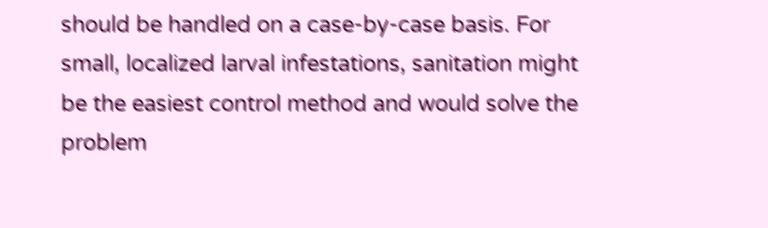should be handled on a case-by-case basis. For small, localized larval infestations, sanitation might be the easiest control method and would solve the problem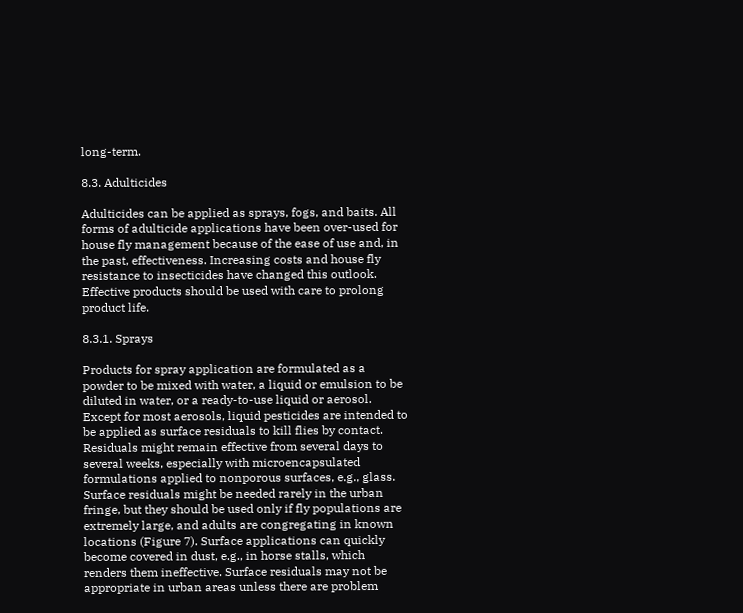long-term.

8.3. Adulticides

Adulticides can be applied as sprays, fogs, and baits. All forms of adulticide applications have been over-used for house fly management because of the ease of use and, in the past, effectiveness. Increasing costs and house fly resistance to insecticides have changed this outlook. Effective products should be used with care to prolong product life.

8.3.1. Sprays

Products for spray application are formulated as a powder to be mixed with water, a liquid or emulsion to be diluted in water, or a ready-to-use liquid or aerosol. Except for most aerosols, liquid pesticides are intended to be applied as surface residuals to kill flies by contact. Residuals might remain effective from several days to several weeks, especially with microencapsulated formulations applied to nonporous surfaces, e.g., glass. Surface residuals might be needed rarely in the urban fringe, but they should be used only if fly populations are extremely large, and adults are congregating in known locations (Figure 7). Surface applications can quickly become covered in dust, e.g., in horse stalls, which renders them ineffective. Surface residuals may not be appropriate in urban areas unless there are problem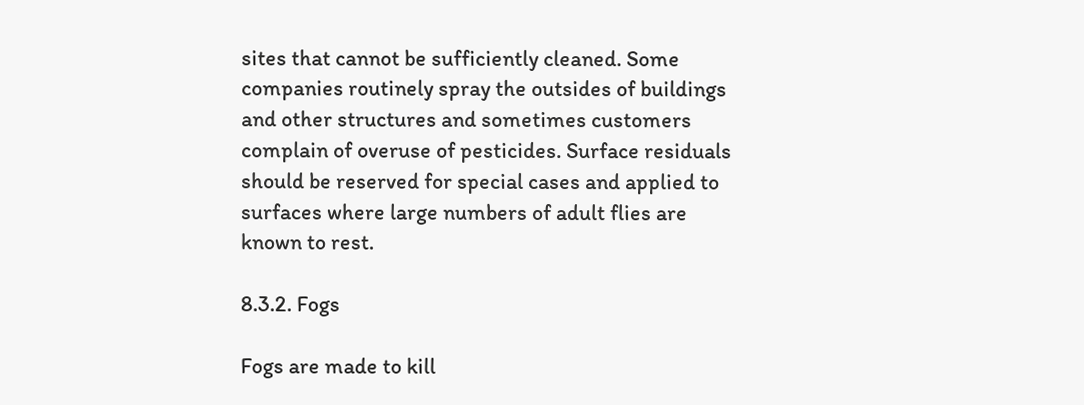sites that cannot be sufficiently cleaned. Some companies routinely spray the outsides of buildings and other structures and sometimes customers complain of overuse of pesticides. Surface residuals should be reserved for special cases and applied to surfaces where large numbers of adult flies are known to rest.

8.3.2. Fogs

Fogs are made to kill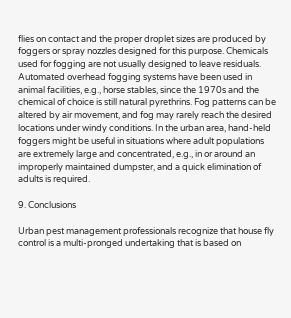flies on contact and the proper droplet sizes are produced by foggers or spray nozzles designed for this purpose. Chemicals used for fogging are not usually designed to leave residuals. Automated overhead fogging systems have been used in animal facilities, e.g., horse stables, since the 1970s and the chemical of choice is still natural pyrethrins. Fog patterns can be altered by air movement, and fog may rarely reach the desired locations under windy conditions. In the urban area, hand-held foggers might be useful in situations where adult populations are extremely large and concentrated, e.g., in or around an improperly maintained dumpster, and a quick elimination of adults is required.

9. Conclusions

Urban pest management professionals recognize that house fly control is a multi-pronged undertaking that is based on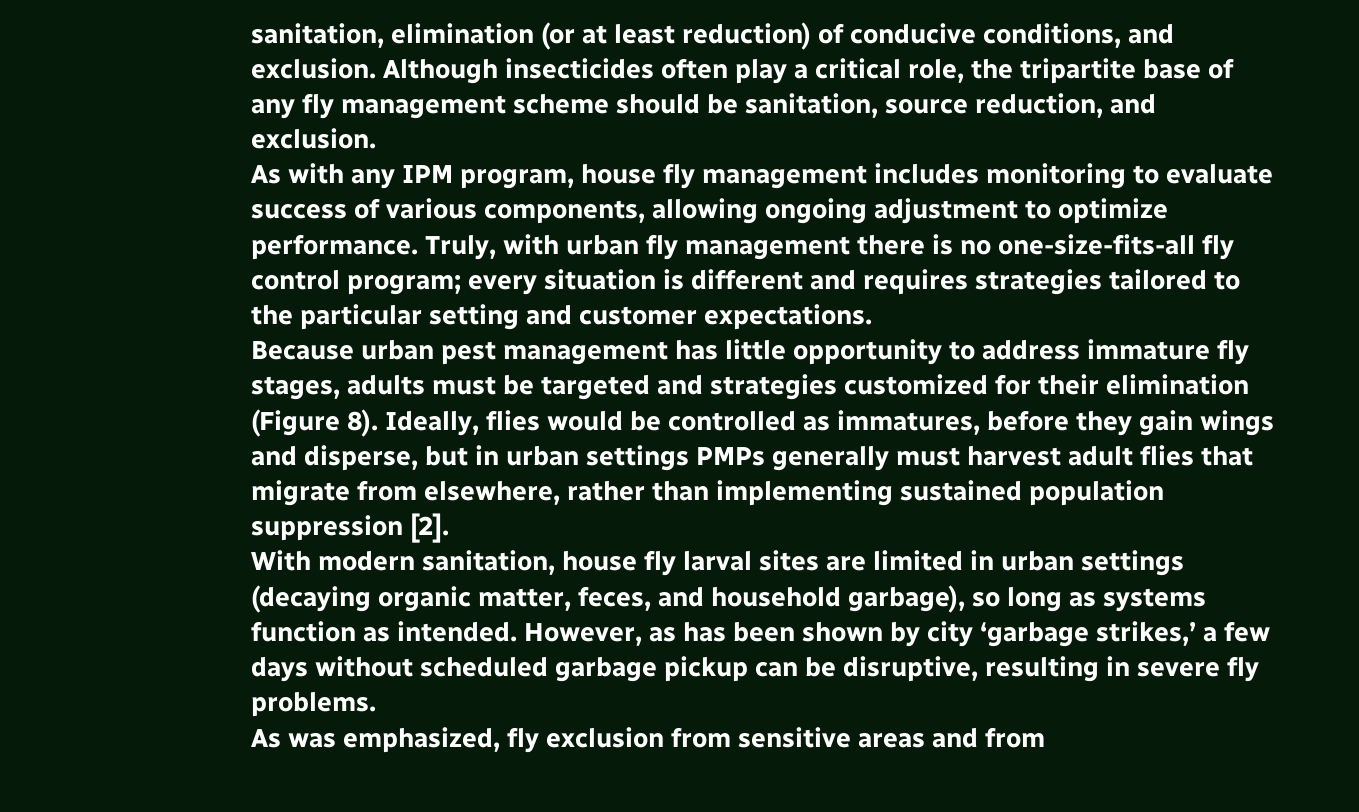sanitation, elimination (or at least reduction) of conducive conditions, and exclusion. Although insecticides often play a critical role, the tripartite base of any fly management scheme should be sanitation, source reduction, and exclusion.
As with any IPM program, house fly management includes monitoring to evaluate success of various components, allowing ongoing adjustment to optimize performance. Truly, with urban fly management there is no one-size-fits-all fly control program; every situation is different and requires strategies tailored to the particular setting and customer expectations.
Because urban pest management has little opportunity to address immature fly stages, adults must be targeted and strategies customized for their elimination (Figure 8). Ideally, flies would be controlled as immatures, before they gain wings and disperse, but in urban settings PMPs generally must harvest adult flies that migrate from elsewhere, rather than implementing sustained population suppression [2].
With modern sanitation, house fly larval sites are limited in urban settings (decaying organic matter, feces, and household garbage), so long as systems function as intended. However, as has been shown by city ‘garbage strikes,’ a few days without scheduled garbage pickup can be disruptive, resulting in severe fly problems.
As was emphasized, fly exclusion from sensitive areas and from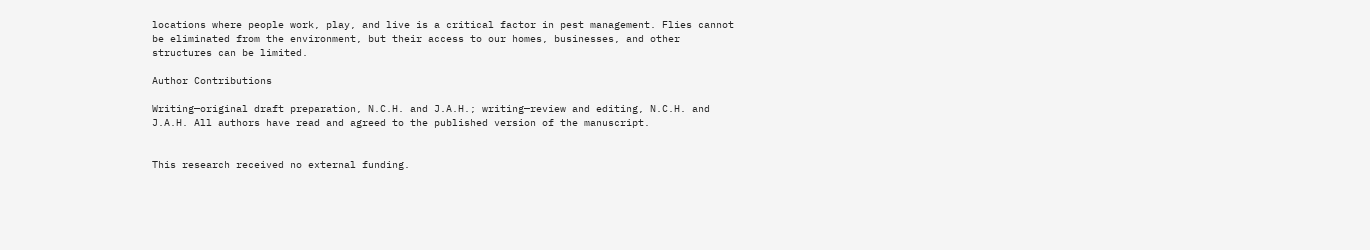locations where people work, play, and live is a critical factor in pest management. Flies cannot be eliminated from the environment, but their access to our homes, businesses, and other structures can be limited.

Author Contributions

Writing—original draft preparation, N.C.H. and J.A.H.; writing—review and editing, N.C.H. and J.A.H. All authors have read and agreed to the published version of the manuscript.


This research received no external funding.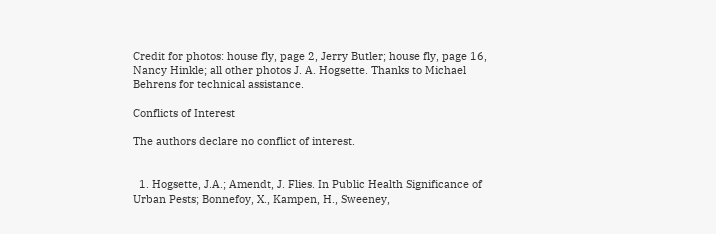Credit for photos: house fly, page 2, Jerry Butler; house fly, page 16, Nancy Hinkle; all other photos J. A. Hogsette. Thanks to Michael Behrens for technical assistance.

Conflicts of Interest

The authors declare no conflict of interest.


  1. Hogsette, J.A.; Amendt, J. Flies. In Public Health Significance of Urban Pests; Bonnefoy, X., Kampen, H., Sweeney,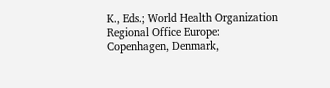K., Eds.; World Health Organization Regional Office Europe: Copenhagen, Denmark,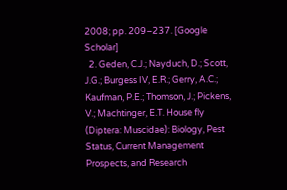2008; pp. 209–237. [Google Scholar]
  2. Geden, C.J.; Nayduch, D.; Scott, J.G.; Burgess IV, E.R.; Gerry, A.C.; Kaufman, P.E.; Thomson, J.; Pickens, V.; Machtinger, E.T. House fly (Diptera: Muscidae): Biology, Pest Status, Current Management Prospects, and Research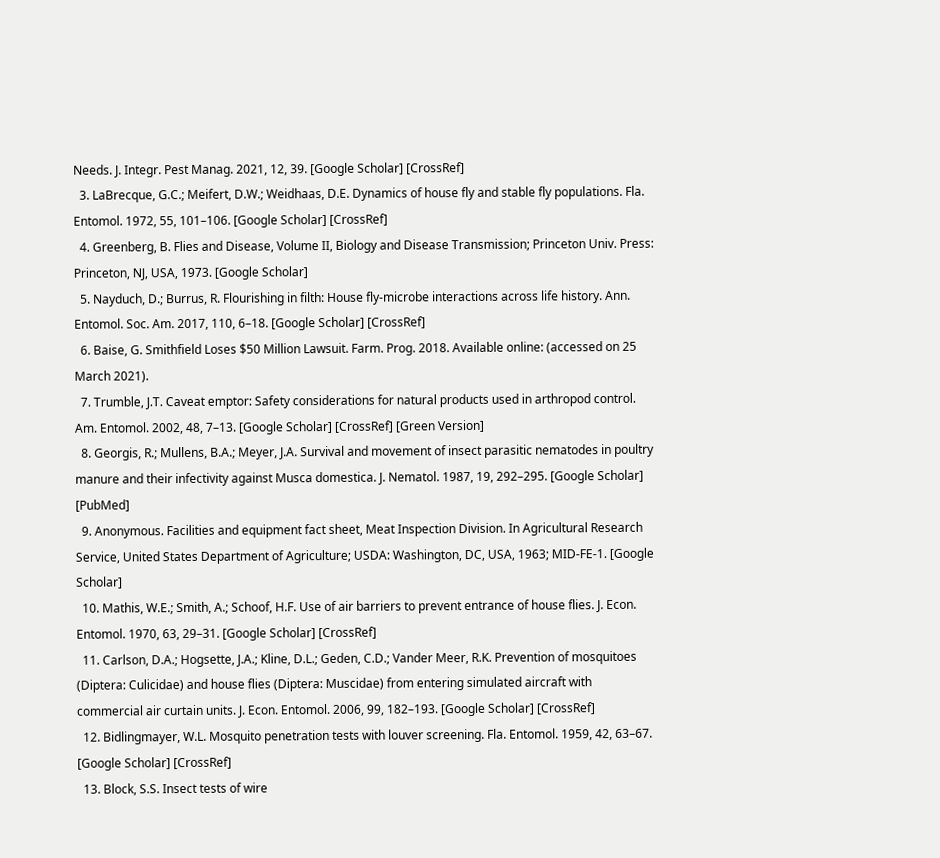Needs. J. Integr. Pest Manag. 2021, 12, 39. [Google Scholar] [CrossRef]
  3. LaBrecque, G.C.; Meifert, D.W.; Weidhaas, D.E. Dynamics of house fly and stable fly populations. Fla. Entomol. 1972, 55, 101–106. [Google Scholar] [CrossRef]
  4. Greenberg, B. Flies and Disease, Volume II, Biology and Disease Transmission; Princeton Univ. Press: Princeton, NJ, USA, 1973. [Google Scholar]
  5. Nayduch, D.; Burrus, R. Flourishing in filth: House fly-microbe interactions across life history. Ann. Entomol. Soc. Am. 2017, 110, 6–18. [Google Scholar] [CrossRef]
  6. Baise, G. Smithfield Loses $50 Million Lawsuit. Farm. Prog. 2018. Available online: (accessed on 25 March 2021).
  7. Trumble, J.T. Caveat emptor: Safety considerations for natural products used in arthropod control. Am. Entomol. 2002, 48, 7–13. [Google Scholar] [CrossRef] [Green Version]
  8. Georgis, R.; Mullens, B.A.; Meyer, J.A. Survival and movement of insect parasitic nematodes in poultry manure and their infectivity against Musca domestica. J. Nematol. 1987, 19, 292–295. [Google Scholar] [PubMed]
  9. Anonymous. Facilities and equipment fact sheet, Meat Inspection Division. In Agricultural Research Service, United States Department of Agriculture; USDA: Washington, DC, USA, 1963; MID-FE-1. [Google Scholar]
  10. Mathis, W.E.; Smith, A.; Schoof, H.F. Use of air barriers to prevent entrance of house flies. J. Econ. Entomol. 1970, 63, 29–31. [Google Scholar] [CrossRef]
  11. Carlson, D.A.; Hogsette, J.A.; Kline, D.L.; Geden, C.D.; Vander Meer, R.K. Prevention of mosquitoes (Diptera: Culicidae) and house flies (Diptera: Muscidae) from entering simulated aircraft with commercial air curtain units. J. Econ. Entomol. 2006, 99, 182–193. [Google Scholar] [CrossRef]
  12. Bidlingmayer, W.L. Mosquito penetration tests with louver screening. Fla. Entomol. 1959, 42, 63–67. [Google Scholar] [CrossRef]
  13. Block, S.S. Insect tests of wire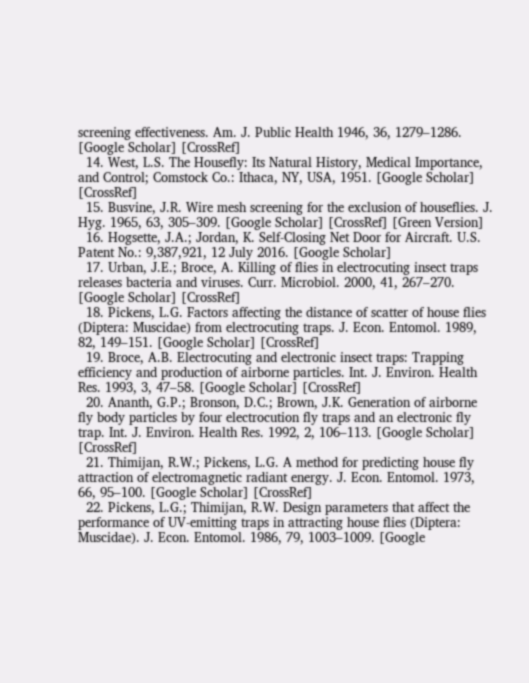screening effectiveness. Am. J. Public Health 1946, 36, 1279–1286. [Google Scholar] [CrossRef]
  14. West, L.S. The Housefly: Its Natural History, Medical Importance, and Control; Comstock Co.: Ithaca, NY, USA, 1951. [Google Scholar] [CrossRef]
  15. Busvine, J.R. Wire mesh screening for the exclusion of houseflies. J. Hyg. 1965, 63, 305–309. [Google Scholar] [CrossRef] [Green Version]
  16. Hogsette, J.A.; Jordan, K. Self-Closing Net Door for Aircraft. U.S. Patent No.: 9,387,921, 12 July 2016. [Google Scholar]
  17. Urban, J.E.; Broce, A. Killing of flies in electrocuting insect traps releases bacteria and viruses. Curr. Microbiol. 2000, 41, 267–270. [Google Scholar] [CrossRef]
  18. Pickens, L.G. Factors affecting the distance of scatter of house flies (Diptera: Muscidae) from electrocuting traps. J. Econ. Entomol. 1989, 82, 149–151. [Google Scholar] [CrossRef]
  19. Broce, A.B. Electrocuting and electronic insect traps: Trapping efficiency and production of airborne particles. Int. J. Environ. Health Res. 1993, 3, 47–58. [Google Scholar] [CrossRef]
  20. Ananth, G.P.; Bronson, D.C.; Brown, J.K. Generation of airborne fly body particles by four electrocution fly traps and an electronic fly trap. Int. J. Environ. Health Res. 1992, 2, 106–113. [Google Scholar] [CrossRef]
  21. Thimijan, R.W.; Pickens, L.G. A method for predicting house fly attraction of electromagnetic radiant energy. J. Econ. Entomol. 1973, 66, 95–100. [Google Scholar] [CrossRef]
  22. Pickens, L.G.; Thimijan, R.W. Design parameters that affect the performance of UV-emitting traps in attracting house flies (Diptera: Muscidae). J. Econ. Entomol. 1986, 79, 1003–1009. [Google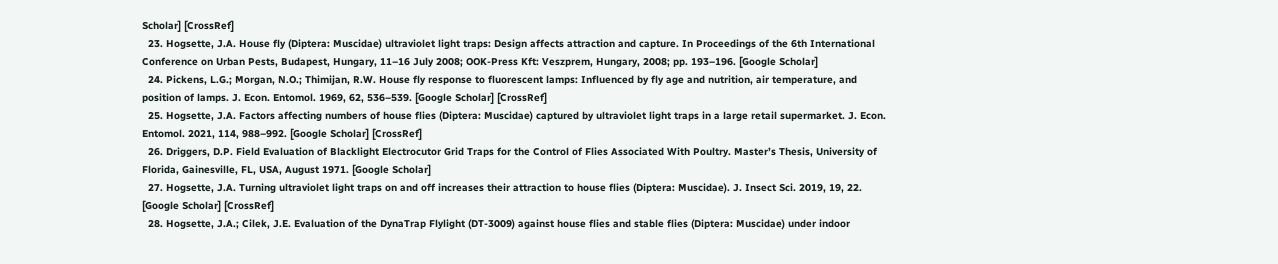Scholar] [CrossRef]
  23. Hogsette, J.A. House fly (Diptera: Muscidae) ultraviolet light traps: Design affects attraction and capture. In Proceedings of the 6th International Conference on Urban Pests, Budapest, Hungary, 11–16 July 2008; OOK-Press Kft: Veszprem, Hungary, 2008; pp. 193–196. [Google Scholar]
  24. Pickens, L.G.; Morgan, N.O.; Thimijan, R.W. House fly response to fluorescent lamps: Influenced by fly age and nutrition, air temperature, and position of lamps. J. Econ. Entomol. 1969, 62, 536–539. [Google Scholar] [CrossRef]
  25. Hogsette, J.A. Factors affecting numbers of house flies (Diptera: Muscidae) captured by ultraviolet light traps in a large retail supermarket. J. Econ. Entomol. 2021, 114, 988–992. [Google Scholar] [CrossRef]
  26. Driggers, D.P. Field Evaluation of Blacklight Electrocutor Grid Traps for the Control of Flies Associated With Poultry. Master’s Thesis, University of Florida, Gainesville, FL, USA, August 1971. [Google Scholar]
  27. Hogsette, J.A. Turning ultraviolet light traps on and off increases their attraction to house flies (Diptera: Muscidae). J. Insect Sci. 2019, 19, 22. [Google Scholar] [CrossRef]
  28. Hogsette, J.A.; Cilek, J.E. Evaluation of the DynaTrap Flylight (DT-3009) against house flies and stable flies (Diptera: Muscidae) under indoor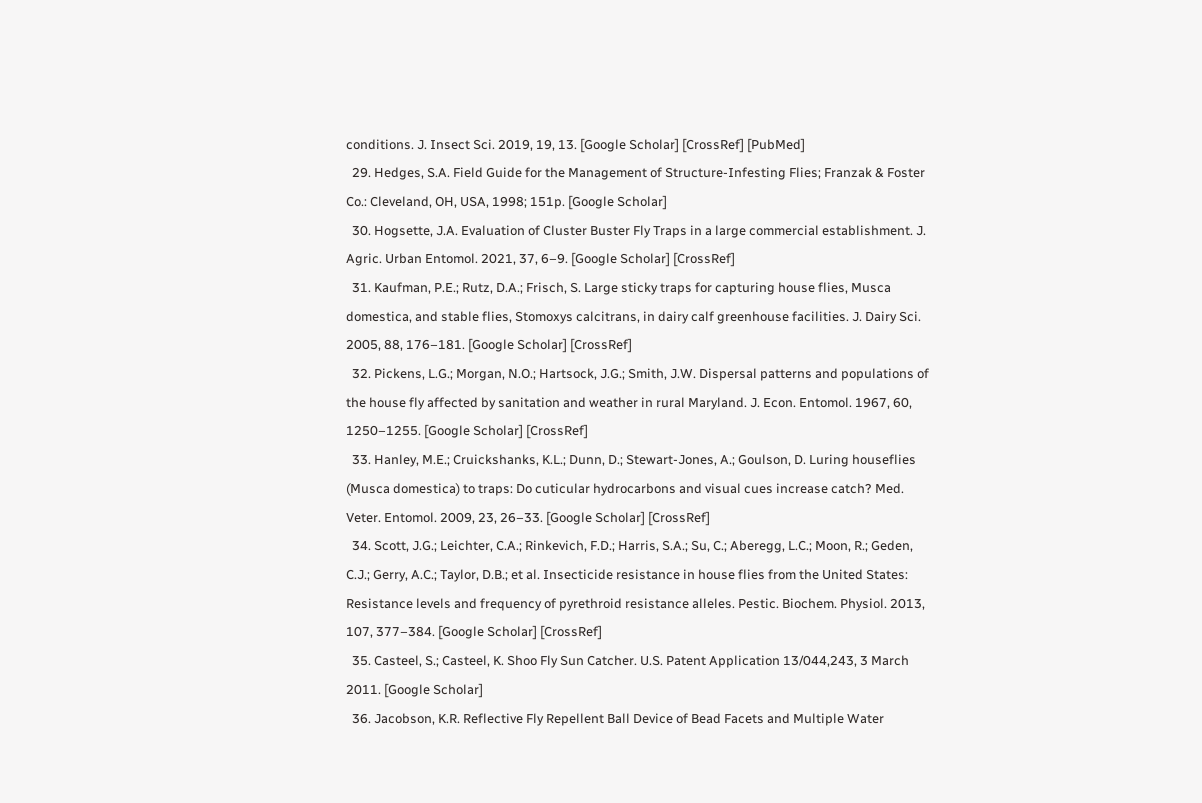conditions. J. Insect Sci. 2019, 19, 13. [Google Scholar] [CrossRef] [PubMed]
  29. Hedges, S.A. Field Guide for the Management of Structure-Infesting Flies; Franzak & Foster Co.: Cleveland, OH, USA, 1998; 151p. [Google Scholar]
  30. Hogsette, J.A. Evaluation of Cluster Buster Fly Traps in a large commercial establishment. J. Agric. Urban Entomol. 2021, 37, 6–9. [Google Scholar] [CrossRef]
  31. Kaufman, P.E.; Rutz, D.A.; Frisch, S. Large sticky traps for capturing house flies, Musca domestica, and stable flies, Stomoxys calcitrans, in dairy calf greenhouse facilities. J. Dairy Sci. 2005, 88, 176–181. [Google Scholar] [CrossRef]
  32. Pickens, L.G.; Morgan, N.O.; Hartsock, J.G.; Smith, J.W. Dispersal patterns and populations of the house fly affected by sanitation and weather in rural Maryland. J. Econ. Entomol. 1967, 60, 1250–1255. [Google Scholar] [CrossRef]
  33. Hanley, M.E.; Cruickshanks, K.L.; Dunn, D.; Stewart-Jones, A.; Goulson, D. Luring houseflies (Musca domestica) to traps: Do cuticular hydrocarbons and visual cues increase catch? Med. Veter. Entomol. 2009, 23, 26–33. [Google Scholar] [CrossRef]
  34. Scott, J.G.; Leichter, C.A.; Rinkevich, F.D.; Harris, S.A.; Su, C.; Aberegg, L.C.; Moon, R.; Geden, C.J.; Gerry, A.C.; Taylor, D.B.; et al. Insecticide resistance in house flies from the United States: Resistance levels and frequency of pyrethroid resistance alleles. Pestic. Biochem. Physiol. 2013, 107, 377–384. [Google Scholar] [CrossRef]
  35. Casteel, S.; Casteel, K. Shoo Fly Sun Catcher. U.S. Patent Application 13/044,243, 3 March 2011. [Google Scholar]
  36. Jacobson, K.R. Reflective Fly Repellent Ball Device of Bead Facets and Multiple Water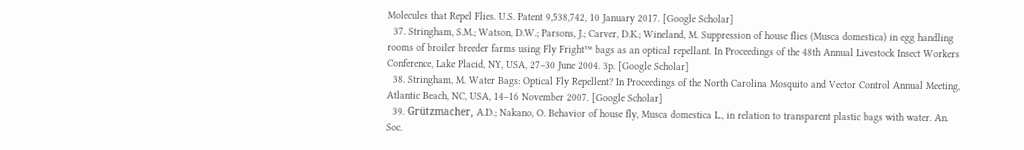Molecules that Repel Flies. U.S. Patent 9,538,742, 10 January 2017. [Google Scholar]
  37. Stringham, S.M.; Watson, D.W.; Parsons, J.; Carver, D.K.; Wineland, M. Suppression of house flies (Musca domestica) in egg handling rooms of broiler breeder farms using Fly Fright™ bags as an optical repellant. In Proceedings of the 48th Annual Livestock Insect Workers Conference, Lake Placid, NY, USA, 27–30 June 2004. 3p. [Google Scholar]
  38. Stringham, M. Water Bags: Optical Fly Repellent? In Proceedings of the North Carolina Mosquito and Vector Control Annual Meeting, Atlantic Beach, NC, USA, 14–16 November 2007. [Google Scholar]
  39. Grützmacher, A.D.; Nakano, O. Behavior of house fly, Musca domestica L., in relation to transparent plastic bags with water. An. Soc.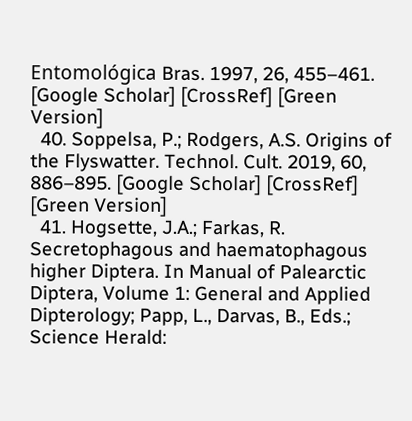Entomológica Bras. 1997, 26, 455–461. [Google Scholar] [CrossRef] [Green Version]
  40. Soppelsa, P.; Rodgers, A.S. Origins of the Flyswatter. Technol. Cult. 2019, 60, 886–895. [Google Scholar] [CrossRef] [Green Version]
  41. Hogsette, J.A.; Farkas, R. Secretophagous and haematophagous higher Diptera. In Manual of Palearctic Diptera, Volume 1: General and Applied Dipterology; Papp, L., Darvas, B., Eds.; Science Herald: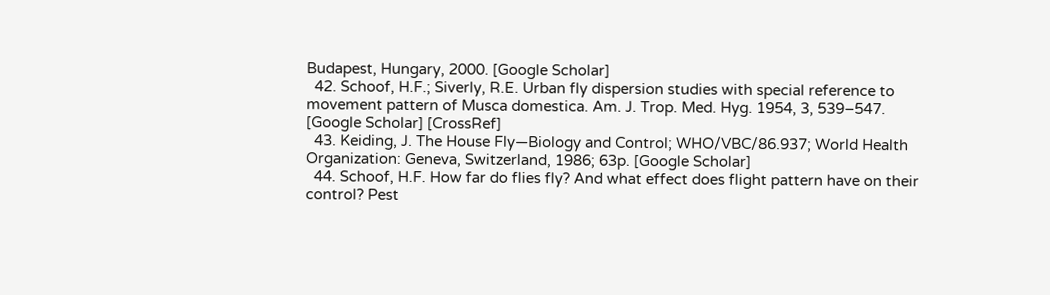Budapest, Hungary, 2000. [Google Scholar]
  42. Schoof, H.F.; Siverly, R.E. Urban fly dispersion studies with special reference to movement pattern of Musca domestica. Am. J. Trop. Med. Hyg. 1954, 3, 539–547. [Google Scholar] [CrossRef]
  43. Keiding, J. The House Fly—Biology and Control; WHO/VBC/86.937; World Health Organization: Geneva, Switzerland, 1986; 63p. [Google Scholar]
  44. Schoof, H.F. How far do flies fly? And what effect does flight pattern have on their control? Pest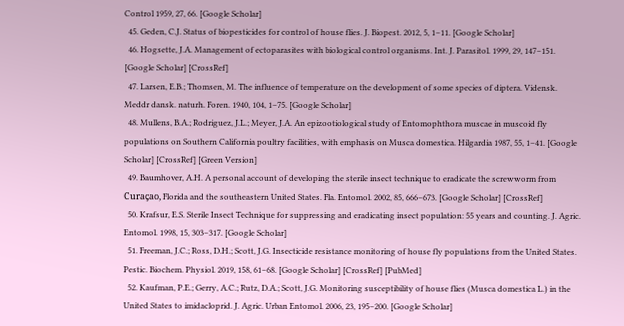Control 1959, 27, 66. [Google Scholar]
  45. Geden, C.J. Status of biopesticides for control of house flies. J. Biopest. 2012, 5, 1–11. [Google Scholar]
  46. Hogsette, J.A. Management of ectoparasites with biological control organisms. Int. J. Parasitol. 1999, 29, 147–151. [Google Scholar] [CrossRef]
  47. Larsen, E.B.; Thomsen, M. The influence of temperature on the development of some species of diptera. Vidensk. Meddr dansk. naturh. Foren. 1940, 104, 1–75. [Google Scholar]
  48. Mullens, B.A.; Rodriguez, J.L.; Meyer, J.A. An epizootiological study of Entomophthora muscae in muscoid fly populations on Southern California poultry facilities, with emphasis on Musca domestica. Hilgardia 1987, 55, 1–41. [Google Scholar] [CrossRef] [Green Version]
  49. Baumhover, A.H. A personal account of developing the sterile insect technique to eradicate the screwworm from Curaçao, Florida and the southeastern United States. Fla. Entomol. 2002, 85, 666–673. [Google Scholar] [CrossRef]
  50. Krafsur, E.S. Sterile Insect Technique for suppressing and eradicating insect population: 55 years and counting. J. Agric. Entomol. 1998, 15, 303–317. [Google Scholar]
  51. Freeman, J.C.; Ross, D.H.; Scott, J.G. Insecticide resistance monitoring of house fly populations from the United States. Pestic. Biochem. Physiol. 2019, 158, 61–68. [Google Scholar] [CrossRef] [PubMed]
  52. Kaufman, P.E.; Gerry, A.C.; Rutz, D.A.; Scott, J.G. Monitoring susceptibility of house flies (Musca domestica L.) in the United States to imidacloprid. J. Agric. Urban Entomol. 2006, 23, 195–200. [Google Scholar]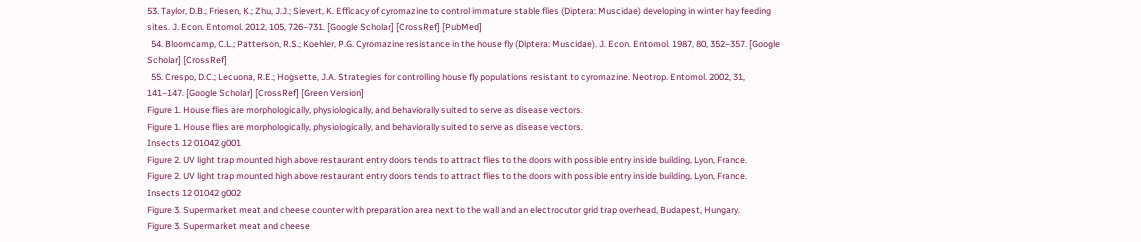53. Taylor, D.B.; Friesen, K.; Zhu, J.J.; Sievert, K. Efficacy of cyromazine to control immature stable flies (Diptera: Muscidae) developing in winter hay feeding sites. J. Econ. Entomol. 2012, 105, 726–731. [Google Scholar] [CrossRef] [PubMed]
  54. Bloomcamp, C.L.; Patterson, R.S.; Koehler, P.G. Cyromazine resistance in the house fly (Diptera: Muscidae). J. Econ. Entomol. 1987, 80, 352–357. [Google Scholar] [CrossRef]
  55. Crespo, D.C.; Lecuona, R.E.; Hogsette, J.A. Strategies for controlling house fly populations resistant to cyromazine. Neotrop. Entomol. 2002, 31, 141–147. [Google Scholar] [CrossRef] [Green Version]
Figure 1. House flies are morphologically, physiologically, and behaviorally suited to serve as disease vectors.
Figure 1. House flies are morphologically, physiologically, and behaviorally suited to serve as disease vectors.
Insects 12 01042 g001
Figure 2. UV light trap mounted high above restaurant entry doors tends to attract flies to the doors with possible entry inside building, Lyon, France.
Figure 2. UV light trap mounted high above restaurant entry doors tends to attract flies to the doors with possible entry inside building, Lyon, France.
Insects 12 01042 g002
Figure 3. Supermarket meat and cheese counter with preparation area next to the wall and an electrocutor grid trap overhead, Budapest, Hungary.
Figure 3. Supermarket meat and cheese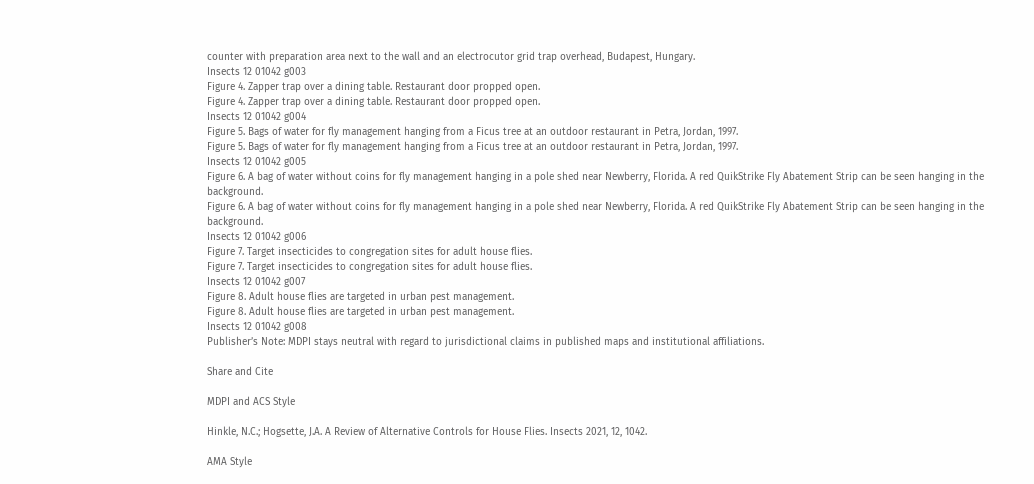counter with preparation area next to the wall and an electrocutor grid trap overhead, Budapest, Hungary.
Insects 12 01042 g003
Figure 4. Zapper trap over a dining table. Restaurant door propped open.
Figure 4. Zapper trap over a dining table. Restaurant door propped open.
Insects 12 01042 g004
Figure 5. Bags of water for fly management hanging from a Ficus tree at an outdoor restaurant in Petra, Jordan, 1997.
Figure 5. Bags of water for fly management hanging from a Ficus tree at an outdoor restaurant in Petra, Jordan, 1997.
Insects 12 01042 g005
Figure 6. A bag of water without coins for fly management hanging in a pole shed near Newberry, Florida. A red QuikStrike Fly Abatement Strip can be seen hanging in the background.
Figure 6. A bag of water without coins for fly management hanging in a pole shed near Newberry, Florida. A red QuikStrike Fly Abatement Strip can be seen hanging in the background.
Insects 12 01042 g006
Figure 7. Target insecticides to congregation sites for adult house flies.
Figure 7. Target insecticides to congregation sites for adult house flies.
Insects 12 01042 g007
Figure 8. Adult house flies are targeted in urban pest management.
Figure 8. Adult house flies are targeted in urban pest management.
Insects 12 01042 g008
Publisher’s Note: MDPI stays neutral with regard to jurisdictional claims in published maps and institutional affiliations.

Share and Cite

MDPI and ACS Style

Hinkle, N.C.; Hogsette, J.A. A Review of Alternative Controls for House Flies. Insects 2021, 12, 1042.

AMA Style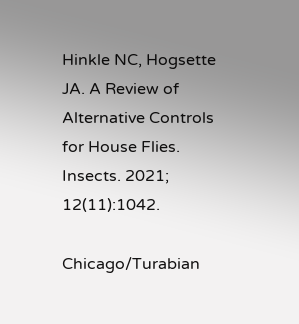Hinkle NC, Hogsette JA. A Review of Alternative Controls for House Flies. Insects. 2021; 12(11):1042.

Chicago/Turabian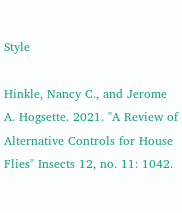Style

Hinkle, Nancy C., and Jerome A. Hogsette. 2021. "A Review of Alternative Controls for House Flies" Insects 12, no. 11: 1042.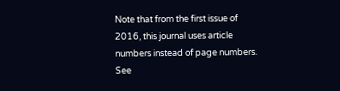Note that from the first issue of 2016, this journal uses article numbers instead of page numbers. See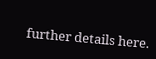further details here.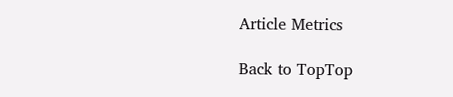Article Metrics

Back to TopTop